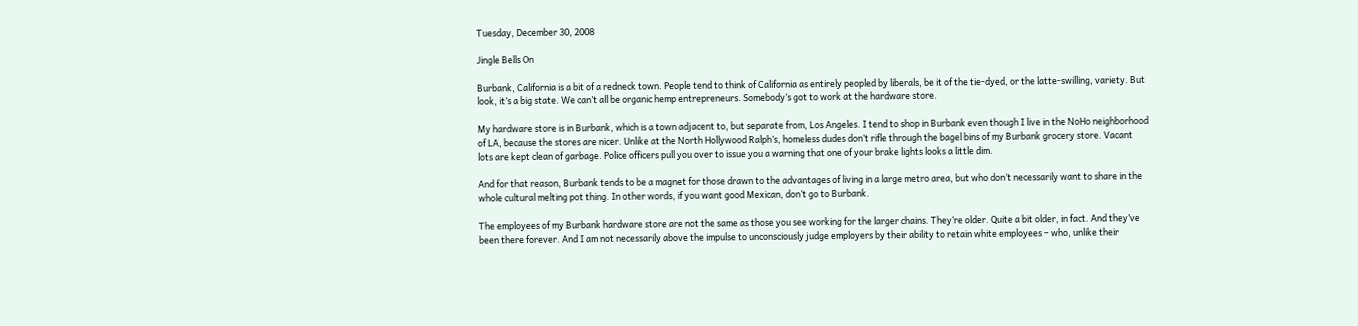Tuesday, December 30, 2008

Jingle Bells On

Burbank, California is a bit of a redneck town. People tend to think of California as entirely peopled by liberals, be it of the tie-dyed, or the latte-swilling, variety. But look, it’s a big state. We can’t all be organic hemp entrepreneurs. Somebody’s got to work at the hardware store.

My hardware store is in Burbank, which is a town adjacent to, but separate from, Los Angeles. I tend to shop in Burbank even though I live in the NoHo neighborhood of LA, because the stores are nicer. Unlike at the North Hollywood Ralph’s, homeless dudes don’t rifle through the bagel bins of my Burbank grocery store. Vacant lots are kept clean of garbage. Police officers pull you over to issue you a warning that one of your brake lights looks a little dim.

And for that reason, Burbank tends to be a magnet for those drawn to the advantages of living in a large metro area, but who don’t necessarily want to share in the whole cultural melting pot thing. In other words, if you want good Mexican, don’t go to Burbank.

The employees of my Burbank hardware store are not the same as those you see working for the larger chains. They’re older. Quite a bit older, in fact. And they’ve been there forever. And I am not necessarily above the impulse to unconsciously judge employers by their ability to retain white employees – who, unlike their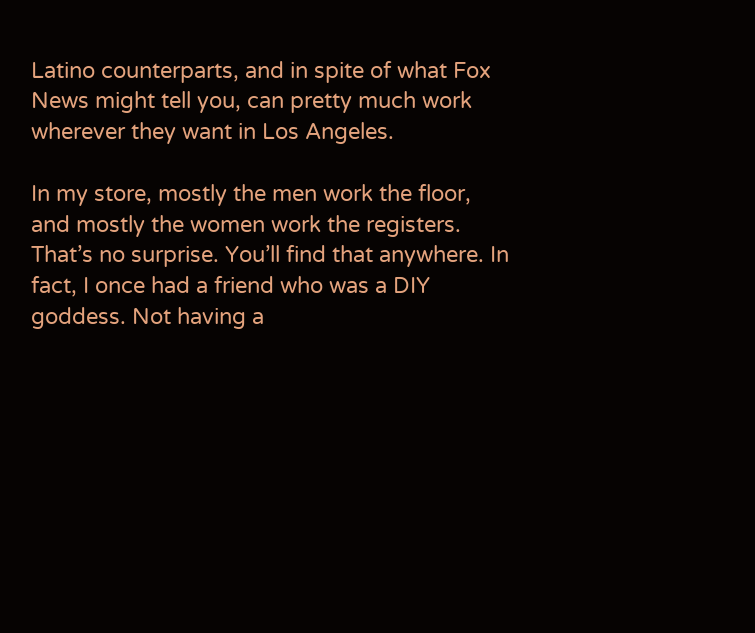Latino counterparts, and in spite of what Fox News might tell you, can pretty much work wherever they want in Los Angeles.

In my store, mostly the men work the floor, and mostly the women work the registers. That’s no surprise. You’ll find that anywhere. In fact, I once had a friend who was a DIY goddess. Not having a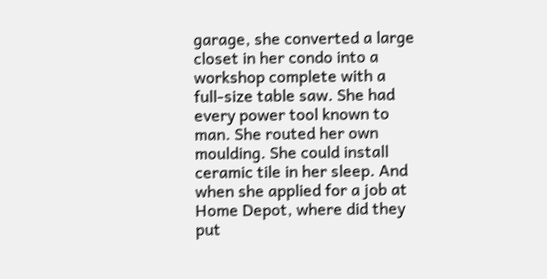garage, she converted a large closet in her condo into a workshop complete with a full-size table saw. She had every power tool known to man. She routed her own moulding. She could install ceramic tile in her sleep. And when she applied for a job at Home Depot, where did they put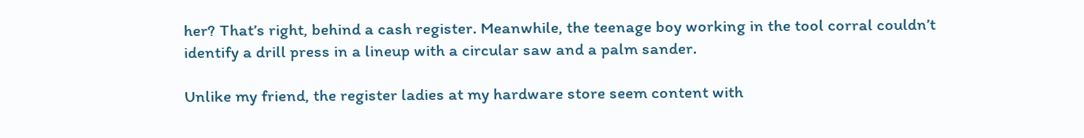her? That’s right, behind a cash register. Meanwhile, the teenage boy working in the tool corral couldn’t identify a drill press in a lineup with a circular saw and a palm sander.

Unlike my friend, the register ladies at my hardware store seem content with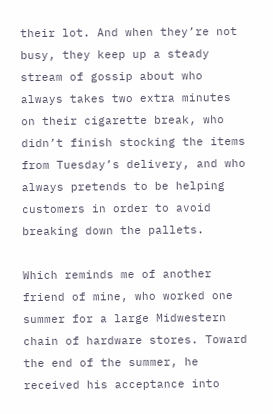their lot. And when they’re not busy, they keep up a steady stream of gossip about who always takes two extra minutes on their cigarette break, who didn’t finish stocking the items from Tuesday’s delivery, and who always pretends to be helping customers in order to avoid breaking down the pallets.

Which reminds me of another friend of mine, who worked one summer for a large Midwestern chain of hardware stores. Toward the end of the summer, he received his acceptance into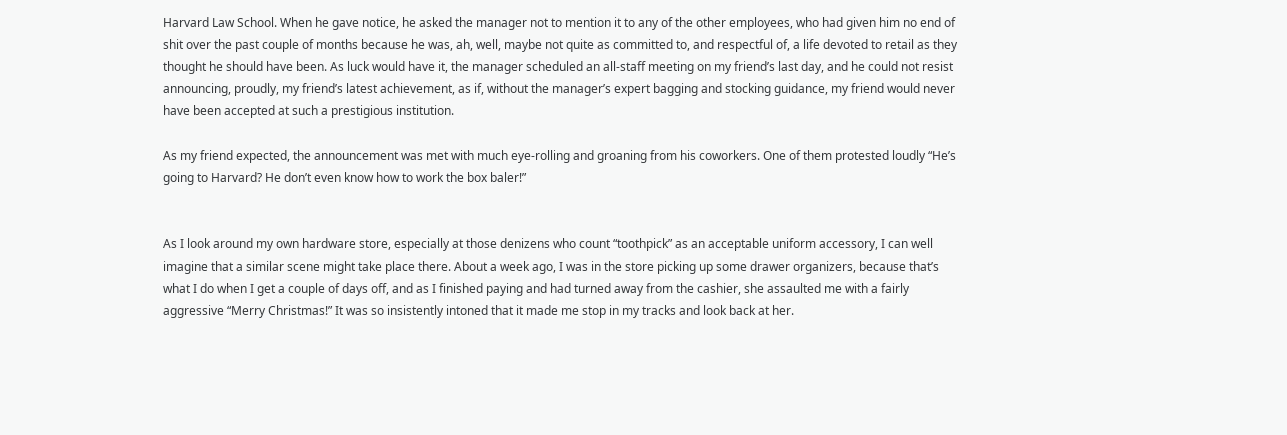Harvard Law School. When he gave notice, he asked the manager not to mention it to any of the other employees, who had given him no end of shit over the past couple of months because he was, ah, well, maybe not quite as committed to, and respectful of, a life devoted to retail as they thought he should have been. As luck would have it, the manager scheduled an all-staff meeting on my friend’s last day, and he could not resist announcing, proudly, my friend’s latest achievement, as if, without the manager’s expert bagging and stocking guidance, my friend would never have been accepted at such a prestigious institution.

As my friend expected, the announcement was met with much eye-rolling and groaning from his coworkers. One of them protested loudly “He’s going to Harvard? He don’t even know how to work the box baler!”


As I look around my own hardware store, especially at those denizens who count “toothpick” as an acceptable uniform accessory, I can well imagine that a similar scene might take place there. About a week ago, I was in the store picking up some drawer organizers, because that’s what I do when I get a couple of days off, and as I finished paying and had turned away from the cashier, she assaulted me with a fairly aggressive “Merry Christmas!” It was so insistently intoned that it made me stop in my tracks and look back at her.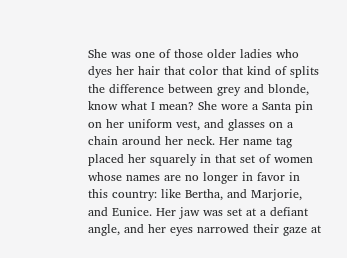She was one of those older ladies who dyes her hair that color that kind of splits the difference between grey and blonde, know what I mean? She wore a Santa pin on her uniform vest, and glasses on a chain around her neck. Her name tag placed her squarely in that set of women whose names are no longer in favor in this country: like Bertha, and Marjorie, and Eunice. Her jaw was set at a defiant angle, and her eyes narrowed their gaze at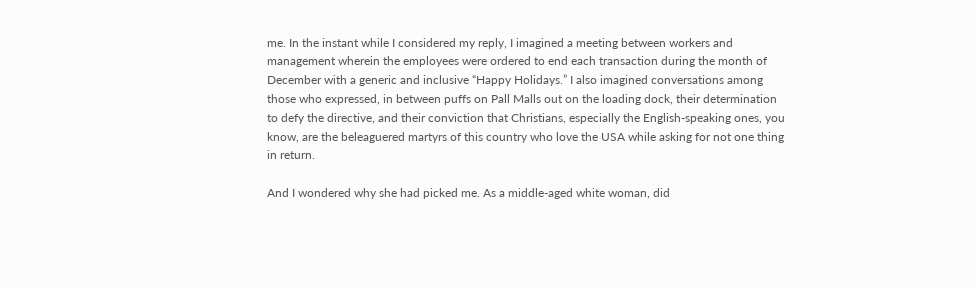me. In the instant while I considered my reply, I imagined a meeting between workers and management wherein the employees were ordered to end each transaction during the month of December with a generic and inclusive “Happy Holidays.” I also imagined conversations among those who expressed, in between puffs on Pall Malls out on the loading dock, their determination to defy the directive, and their conviction that Christians, especially the English-speaking ones, you know, are the beleaguered martyrs of this country who love the USA while asking for not one thing in return.

And I wondered why she had picked me. As a middle-aged white woman, did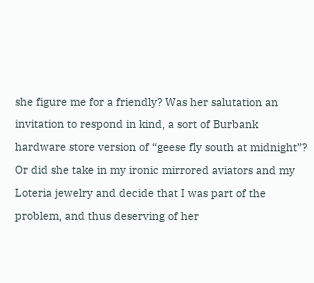she figure me for a friendly? Was her salutation an invitation to respond in kind, a sort of Burbank hardware store version of “geese fly south at midnight”? Or did she take in my ironic mirrored aviators and my Loteria jewelry and decide that I was part of the problem, and thus deserving of her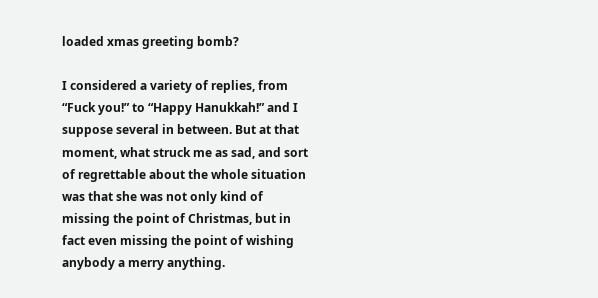loaded xmas greeting bomb?

I considered a variety of replies, from “Fuck you!” to “Happy Hanukkah!” and I suppose several in between. But at that moment, what struck me as sad, and sort of regrettable about the whole situation was that she was not only kind of missing the point of Christmas, but in fact even missing the point of wishing anybody a merry anything.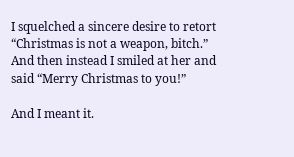I squelched a sincere desire to retort “Christmas is not a weapon, bitch.” And then instead I smiled at her and said “Merry Christmas to you!”

And I meant it.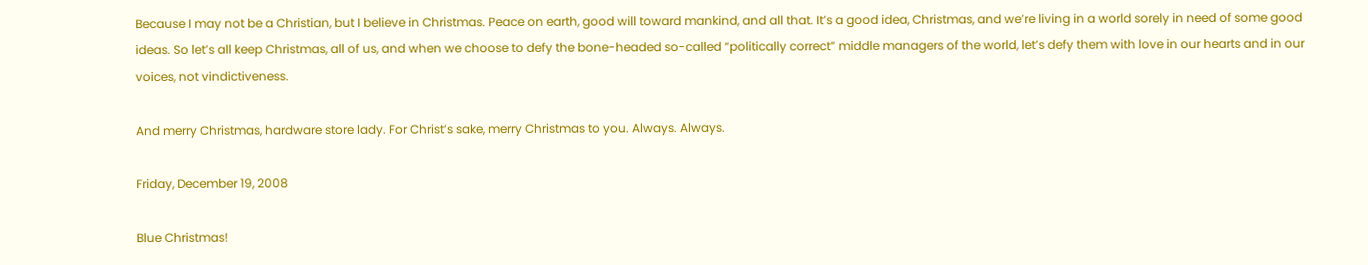Because I may not be a Christian, but I believe in Christmas. Peace on earth, good will toward mankind, and all that. It’s a good idea, Christmas, and we’re living in a world sorely in need of some good ideas. So let’s all keep Christmas, all of us, and when we choose to defy the bone-headed so-called “politically correct” middle managers of the world, let’s defy them with love in our hearts and in our voices, not vindictiveness.

And merry Christmas, hardware store lady. For Christ’s sake, merry Christmas to you. Always. Always.

Friday, December 19, 2008

Blue Christmas!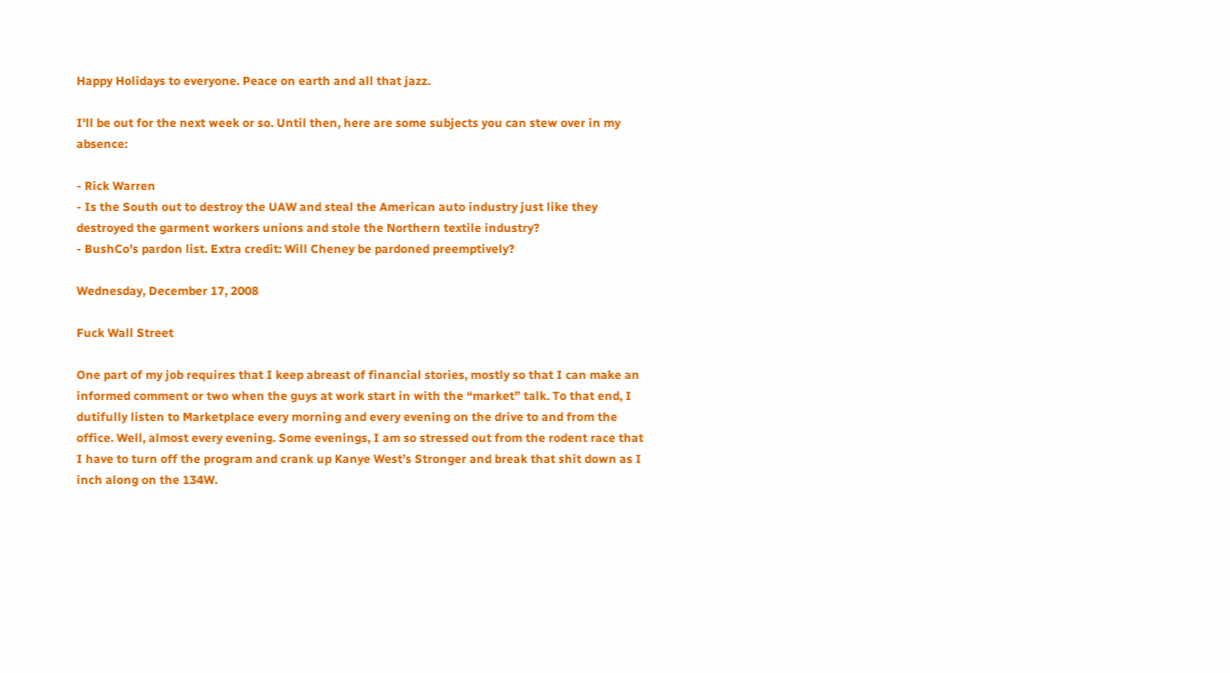Happy Holidays to everyone. Peace on earth and all that jazz.

I'll be out for the next week or so. Until then, here are some subjects you can stew over in my absence:

- Rick Warren
- Is the South out to destroy the UAW and steal the American auto industry just like they destroyed the garment workers unions and stole the Northern textile industry?
- BushCo's pardon list. Extra credit: Will Cheney be pardoned preemptively?

Wednesday, December 17, 2008

Fuck Wall Street

One part of my job requires that I keep abreast of financial stories, mostly so that I can make an informed comment or two when the guys at work start in with the “market” talk. To that end, I dutifully listen to Marketplace every morning and every evening on the drive to and from the office. Well, almost every evening. Some evenings, I am so stressed out from the rodent race that I have to turn off the program and crank up Kanye West’s Stronger and break that shit down as I inch along on the 134W.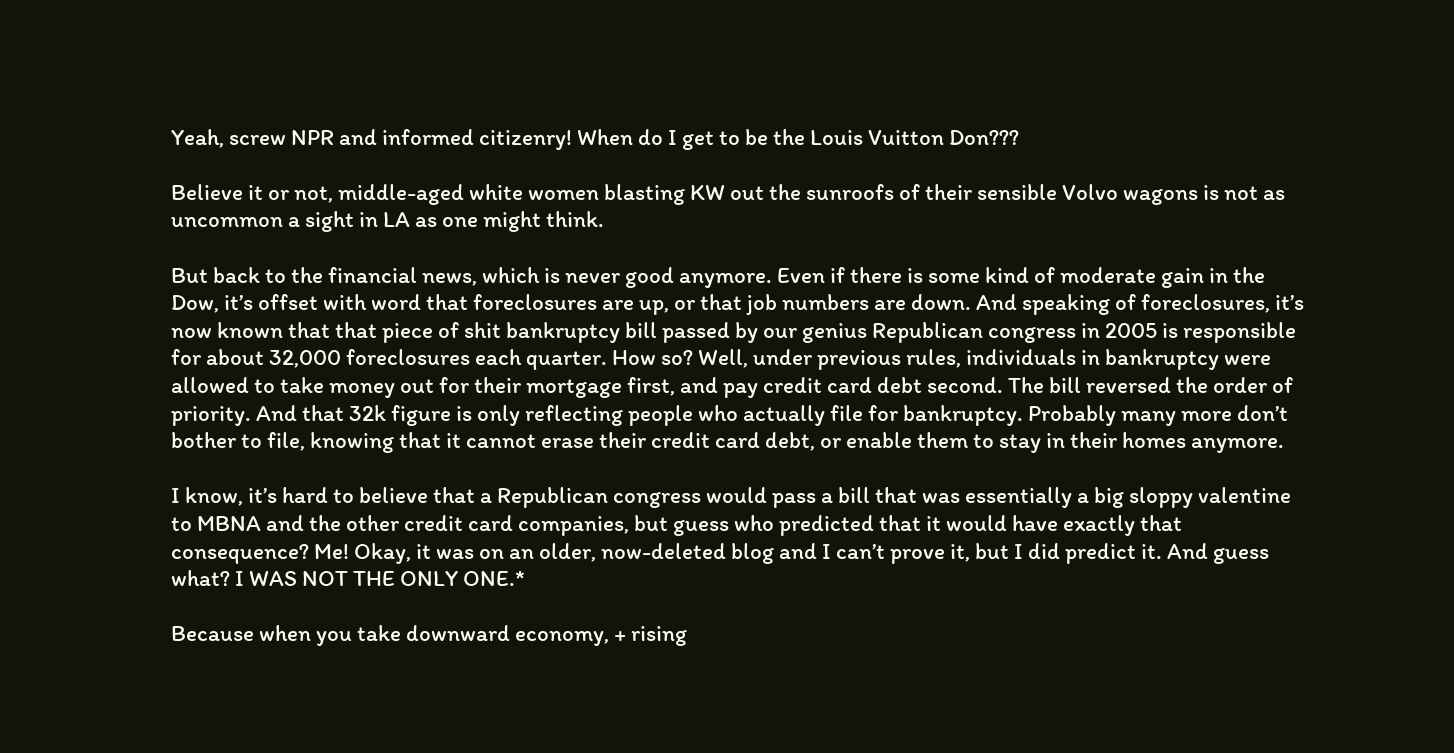Yeah, screw NPR and informed citizenry! When do I get to be the Louis Vuitton Don???

Believe it or not, middle-aged white women blasting KW out the sunroofs of their sensible Volvo wagons is not as uncommon a sight in LA as one might think.

But back to the financial news, which is never good anymore. Even if there is some kind of moderate gain in the Dow, it’s offset with word that foreclosures are up, or that job numbers are down. And speaking of foreclosures, it’s now known that that piece of shit bankruptcy bill passed by our genius Republican congress in 2005 is responsible for about 32,000 foreclosures each quarter. How so? Well, under previous rules, individuals in bankruptcy were allowed to take money out for their mortgage first, and pay credit card debt second. The bill reversed the order of priority. And that 32k figure is only reflecting people who actually file for bankruptcy. Probably many more don’t bother to file, knowing that it cannot erase their credit card debt, or enable them to stay in their homes anymore.

I know, it’s hard to believe that a Republican congress would pass a bill that was essentially a big sloppy valentine to MBNA and the other credit card companies, but guess who predicted that it would have exactly that consequence? Me! Okay, it was on an older, now-deleted blog and I can’t prove it, but I did predict it. And guess what? I WAS NOT THE ONLY ONE.*

Because when you take downward economy, + rising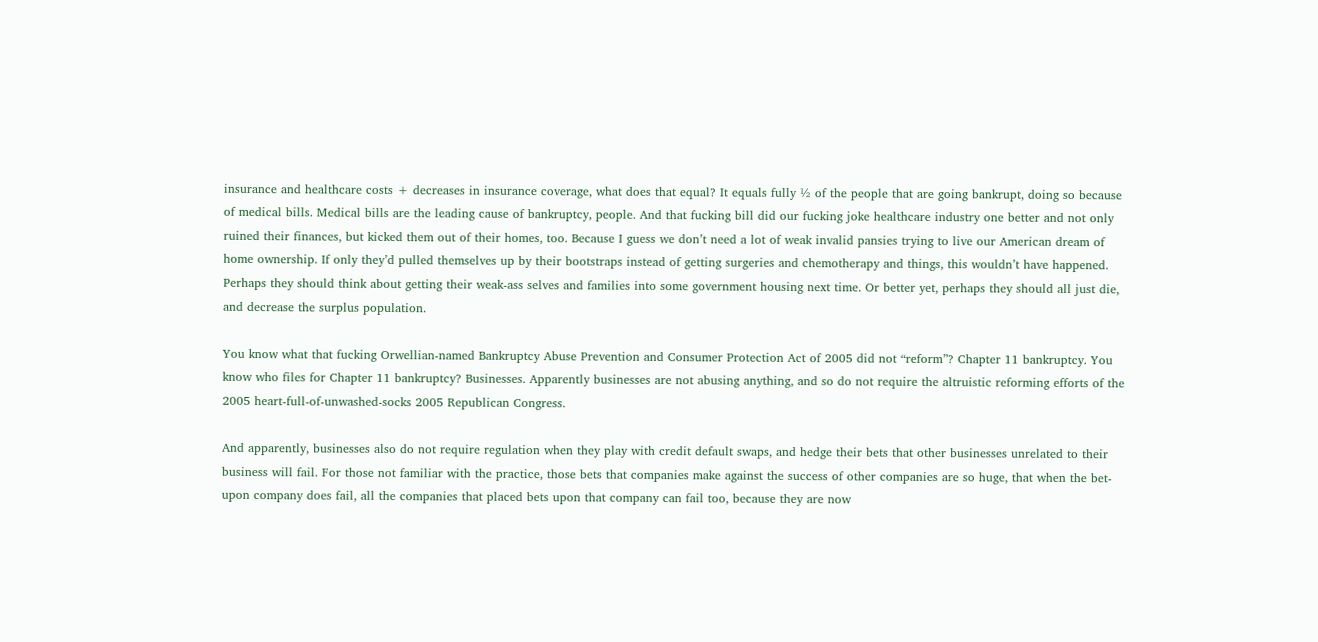insurance and healthcare costs + decreases in insurance coverage, what does that equal? It equals fully ½ of the people that are going bankrupt, doing so because of medical bills. Medical bills are the leading cause of bankruptcy, people. And that fucking bill did our fucking joke healthcare industry one better and not only ruined their finances, but kicked them out of their homes, too. Because I guess we don’t need a lot of weak invalid pansies trying to live our American dream of home ownership. If only they’d pulled themselves up by their bootstraps instead of getting surgeries and chemotherapy and things, this wouldn’t have happened. Perhaps they should think about getting their weak-ass selves and families into some government housing next time. Or better yet, perhaps they should all just die, and decrease the surplus population.

You know what that fucking Orwellian-named Bankruptcy Abuse Prevention and Consumer Protection Act of 2005 did not “reform”? Chapter 11 bankruptcy. You know who files for Chapter 11 bankruptcy? Businesses. Apparently businesses are not abusing anything, and so do not require the altruistic reforming efforts of the 2005 heart-full-of-unwashed-socks 2005 Republican Congress.

And apparently, businesses also do not require regulation when they play with credit default swaps, and hedge their bets that other businesses unrelated to their business will fail. For those not familiar with the practice, those bets that companies make against the success of other companies are so huge, that when the bet-upon company does fail, all the companies that placed bets upon that company can fail too, because they are now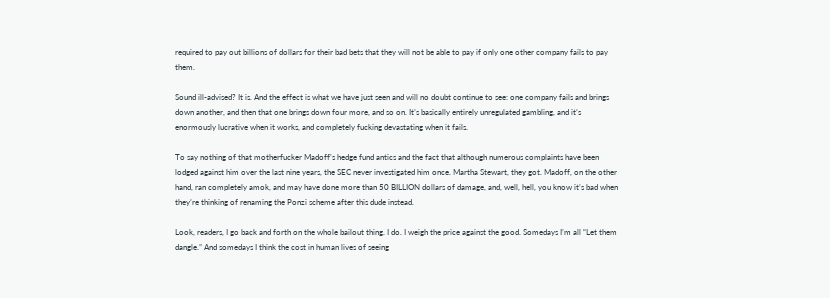required to pay out billions of dollars for their bad bets that they will not be able to pay if only one other company fails to pay them.

Sound ill-advised? It is. And the effect is what we have just seen and will no doubt continue to see: one company fails and brings down another, and then that one brings down four more, and so on. It’s basically entirely unregulated gambling, and it’s enormously lucrative when it works, and completely fucking devastating when it fails.

To say nothing of that motherfucker Madoff’s hedge fund antics and the fact that although numerous complaints have been lodged against him over the last nine years, the SEC never investigated him once. Martha Stewart, they got. Madoff, on the other hand, ran completely amok, and may have done more than 50 BILLION dollars of damage, and, well, hell, you know it’s bad when they’re thinking of renaming the Ponzi scheme after this dude instead.

Look, readers, I go back and forth on the whole bailout thing. I do. I weigh the price against the good. Somedays I’m all “Let them dangle.” And somedays I think the cost in human lives of seeing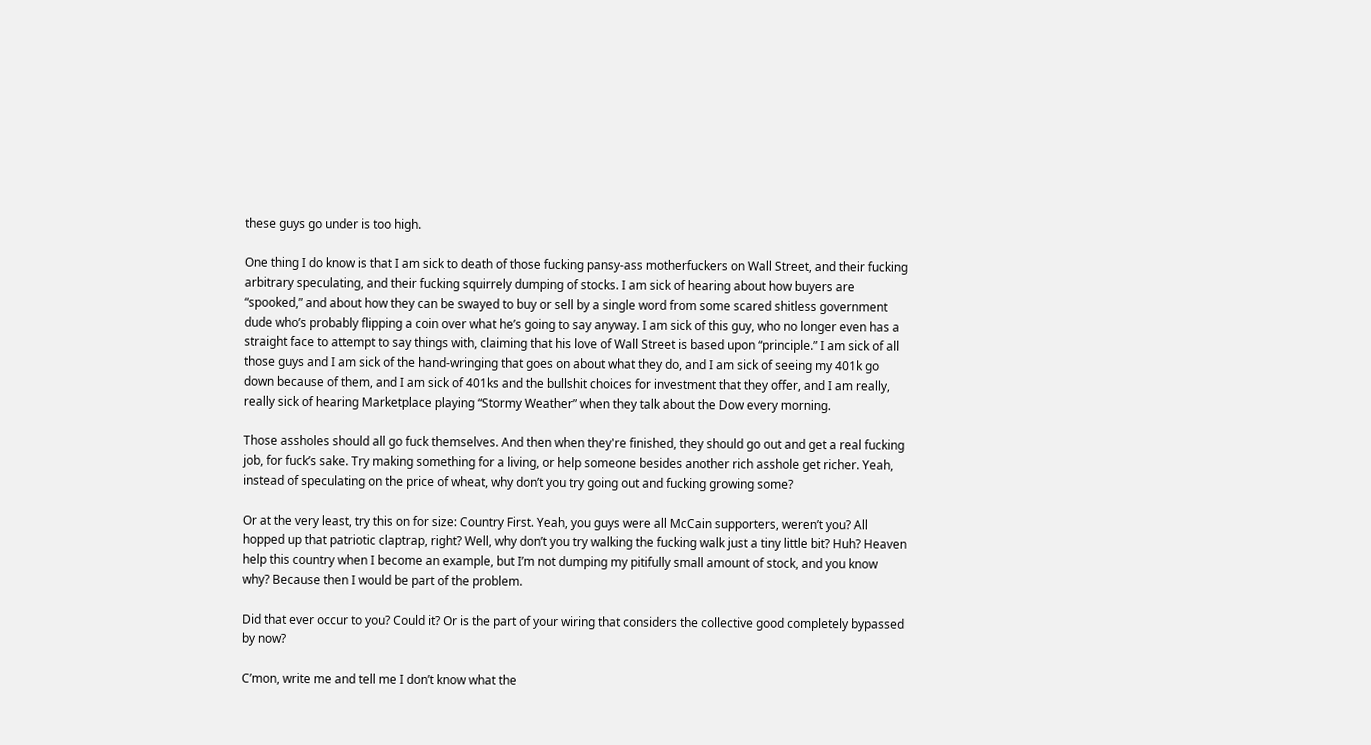these guys go under is too high.

One thing I do know is that I am sick to death of those fucking pansy-ass motherfuckers on Wall Street, and their fucking arbitrary speculating, and their fucking squirrely dumping of stocks. I am sick of hearing about how buyers are “spooked,” and about how they can be swayed to buy or sell by a single word from some scared shitless government dude who’s probably flipping a coin over what he’s going to say anyway. I am sick of this guy, who no longer even has a straight face to attempt to say things with, claiming that his love of Wall Street is based upon “principle.” I am sick of all those guys and I am sick of the hand-wringing that goes on about what they do, and I am sick of seeing my 401k go down because of them, and I am sick of 401ks and the bullshit choices for investment that they offer, and I am really, really sick of hearing Marketplace playing “Stormy Weather” when they talk about the Dow every morning.

Those assholes should all go fuck themselves. And then when they're finished, they should go out and get a real fucking job, for fuck’s sake. Try making something for a living, or help someone besides another rich asshole get richer. Yeah, instead of speculating on the price of wheat, why don’t you try going out and fucking growing some?

Or at the very least, try this on for size: Country First. Yeah, you guys were all McCain supporters, weren’t you? All hopped up that patriotic claptrap, right? Well, why don’t you try walking the fucking walk just a tiny little bit? Huh? Heaven help this country when I become an example, but I’m not dumping my pitifully small amount of stock, and you know why? Because then I would be part of the problem.

Did that ever occur to you? Could it? Or is the part of your wiring that considers the collective good completely bypassed by now?

C’mon, write me and tell me I don’t know what the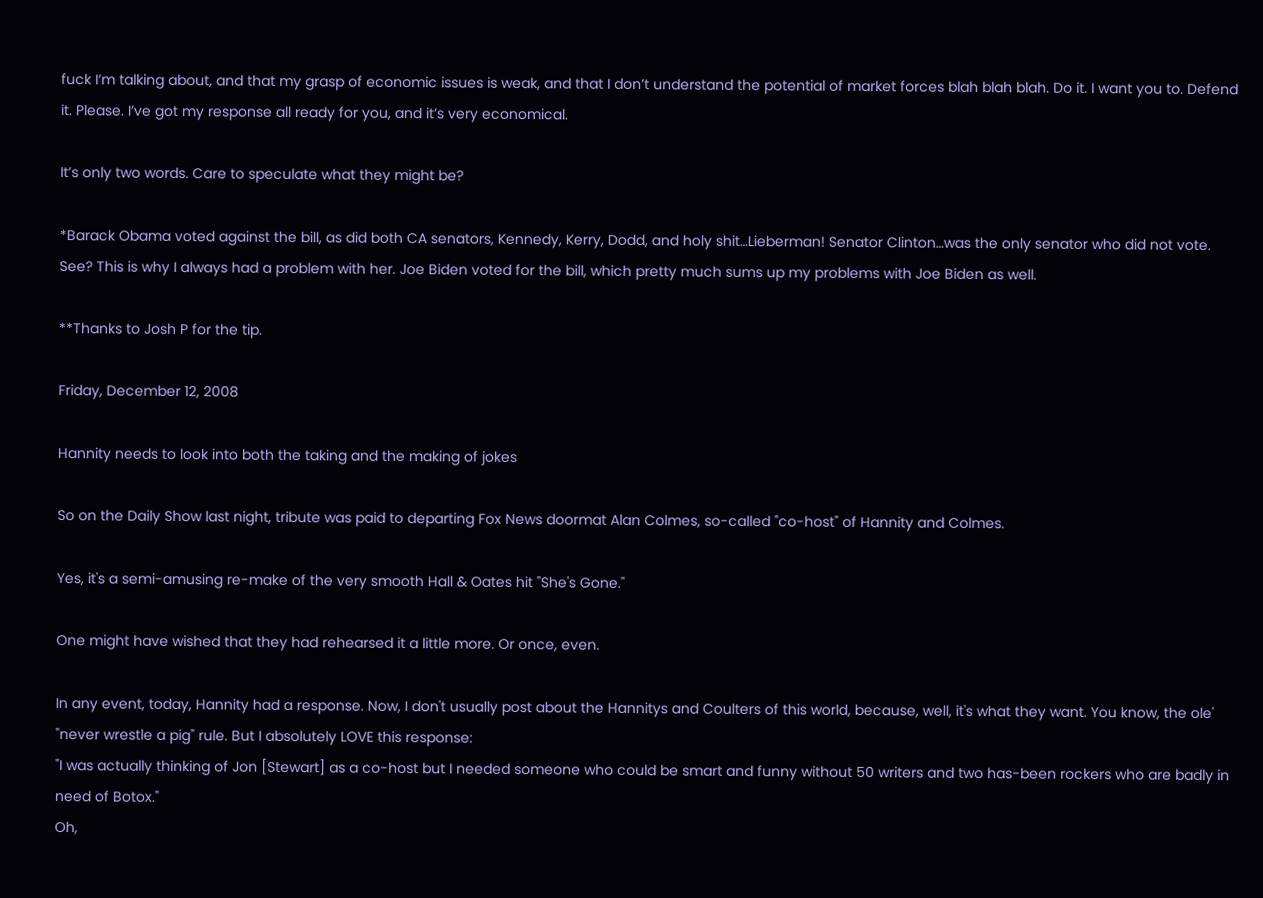fuck I’m talking about, and that my grasp of economic issues is weak, and that I don’t understand the potential of market forces blah blah blah. Do it. I want you to. Defend it. Please. I’ve got my response all ready for you, and it’s very economical.

It’s only two words. Care to speculate what they might be?

*Barack Obama voted against the bill, as did both CA senators, Kennedy, Kerry, Dodd, and holy shit…Lieberman! Senator Clinton…was the only senator who did not vote. See? This is why I always had a problem with her. Joe Biden voted for the bill, which pretty much sums up my problems with Joe Biden as well.

**Thanks to Josh P for the tip.

Friday, December 12, 2008

Hannity needs to look into both the taking and the making of jokes

So on the Daily Show last night, tribute was paid to departing Fox News doormat Alan Colmes, so-called "co-host" of Hannity and Colmes.

Yes, it's a semi-amusing re-make of the very smooth Hall & Oates hit "She's Gone."

One might have wished that they had rehearsed it a little more. Or once, even.

In any event, today, Hannity had a response. Now, I don't usually post about the Hannitys and Coulters of this world, because, well, it's what they want. You know, the ole' "never wrestle a pig" rule. But I absolutely LOVE this response:
"I was actually thinking of Jon [Stewart] as a co-host but I needed someone who could be smart and funny without 50 writers and two has-been rockers who are badly in need of Botox."
Oh,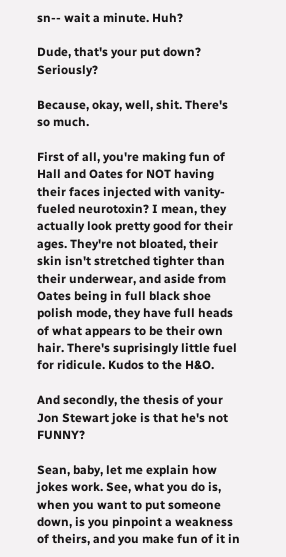sn-- wait a minute. Huh?

Dude, that's your put down? Seriously?

Because, okay, well, shit. There's so much.

First of all, you're making fun of Hall and Oates for NOT having their faces injected with vanity-fueled neurotoxin? I mean, they actually look pretty good for their ages. They're not bloated, their skin isn't stretched tighter than their underwear, and aside from Oates being in full black shoe polish mode, they have full heads of what appears to be their own hair. There's suprisingly little fuel for ridicule. Kudos to the H&O.

And secondly, the thesis of your Jon Stewart joke is that he's not FUNNY?

Sean, baby, let me explain how jokes work. See, what you do is, when you want to put someone down, is you pinpoint a weakness of theirs, and you make fun of it in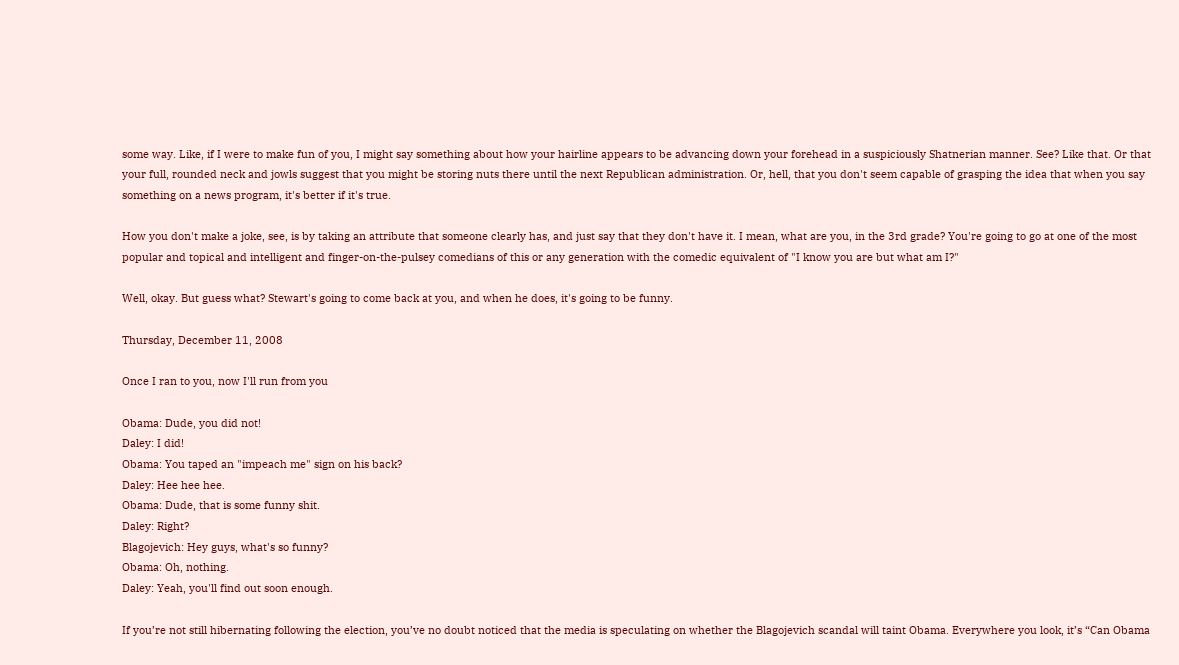some way. Like, if I were to make fun of you, I might say something about how your hairline appears to be advancing down your forehead in a suspiciously Shatnerian manner. See? Like that. Or that your full, rounded neck and jowls suggest that you might be storing nuts there until the next Republican administration. Or, hell, that you don't seem capable of grasping the idea that when you say something on a news program, it's better if it's true.

How you don't make a joke, see, is by taking an attribute that someone clearly has, and just say that they don't have it. I mean, what are you, in the 3rd grade? You're going to go at one of the most popular and topical and intelligent and finger-on-the-pulsey comedians of this or any generation with the comedic equivalent of "I know you are but what am I?"

Well, okay. But guess what? Stewart's going to come back at you, and when he does, it's going to be funny.

Thursday, December 11, 2008

Once I ran to you, now I'll run from you

Obama: Dude, you did not!
Daley: I did!
Obama: You taped an "impeach me" sign on his back?
Daley: Hee hee hee.
Obama: Dude, that is some funny shit.
Daley: Right?
Blagojevich: Hey guys, what's so funny?
Obama: Oh, nothing.
Daley: Yeah, you'll find out soon enough.

If you’re not still hibernating following the election, you’ve no doubt noticed that the media is speculating on whether the Blagojevich scandal will taint Obama. Everywhere you look, it’s “Can Obama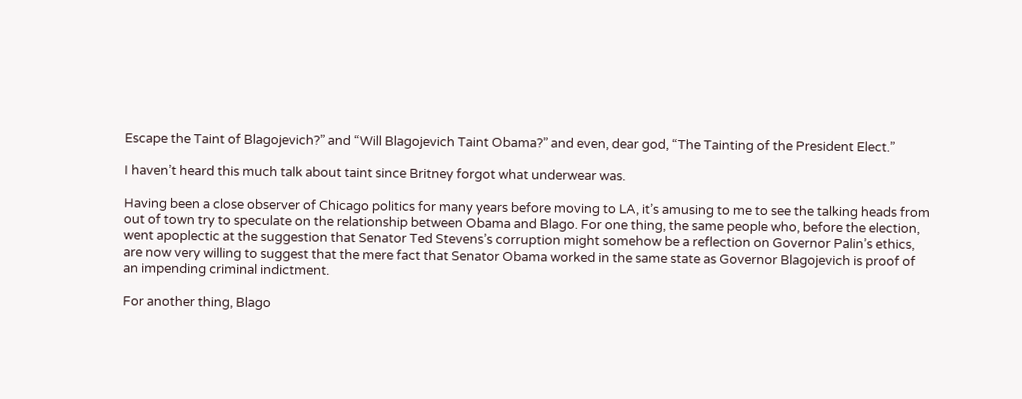Escape the Taint of Blagojevich?” and “Will Blagojevich Taint Obama?” and even, dear god, “The Tainting of the President Elect.”

I haven’t heard this much talk about taint since Britney forgot what underwear was.

Having been a close observer of Chicago politics for many years before moving to LA, it’s amusing to me to see the talking heads from out of town try to speculate on the relationship between Obama and Blago. For one thing, the same people who, before the election, went apoplectic at the suggestion that Senator Ted Stevens’s corruption might somehow be a reflection on Governor Palin’s ethics, are now very willing to suggest that the mere fact that Senator Obama worked in the same state as Governor Blagojevich is proof of an impending criminal indictment.

For another thing, Blago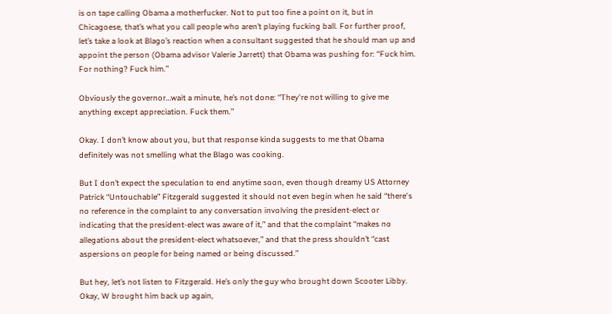is on tape calling Obama a motherfucker. Not to put too fine a point on it, but in Chicagoese, that’s what you call people who aren’t playing fucking ball. For further proof, let’s take a look at Blago’s reaction when a consultant suggested that he should man up and appoint the person (Obama advisor Valerie Jarrett) that Obama was pushing for: “Fuck him. For nothing? Fuck him.”

Obviously the governor…wait a minute, he’s not done: “They're not willing to give me anything except appreciation. Fuck them.”

Okay. I don’t know about you, but that response kinda suggests to me that Obama definitely was not smelling what the Blago was cooking.

But I don’t expect the speculation to end anytime soon, even though dreamy US Attorney Patrick “Untouchable” Fitzgerald suggested it should not even begin when he said “there's no reference in the complaint to any conversation involving the president-elect or indicating that the president-elect was aware of it,” and that the complaint “makes no allegations about the president-elect whatsoever,” and that the press shouldn’t “cast aspersions on people for being named or being discussed.”

But hey, let’s not listen to Fitzgerald. He’s only the guy who brought down Scooter Libby. Okay, W brought him back up again,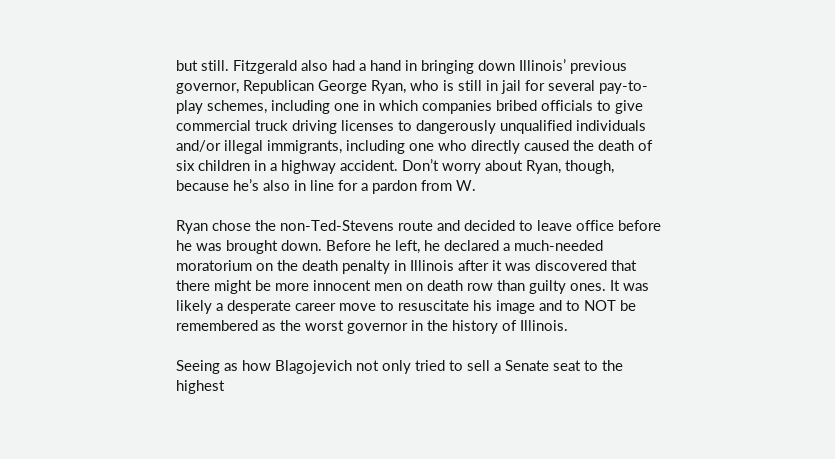but still. Fitzgerald also had a hand in bringing down Illinois’ previous governor, Republican George Ryan, who is still in jail for several pay-to-play schemes, including one in which companies bribed officials to give commercial truck driving licenses to dangerously unqualified individuals and/or illegal immigrants, including one who directly caused the death of six children in a highway accident. Don’t worry about Ryan, though, because he’s also in line for a pardon from W.

Ryan chose the non-Ted-Stevens route and decided to leave office before he was brought down. Before he left, he declared a much-needed moratorium on the death penalty in Illinois after it was discovered that there might be more innocent men on death row than guilty ones. It was likely a desperate career move to resuscitate his image and to NOT be remembered as the worst governor in the history of Illinois.

Seeing as how Blagojevich not only tried to sell a Senate seat to the highest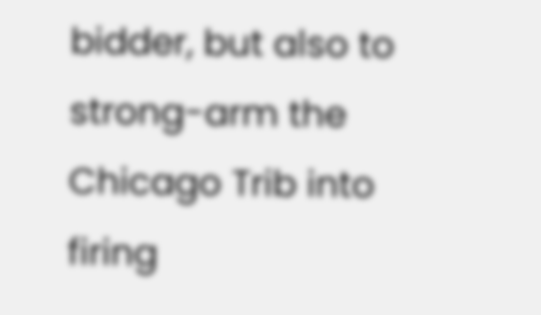bidder, but also to strong-arm the Chicago Trib into firing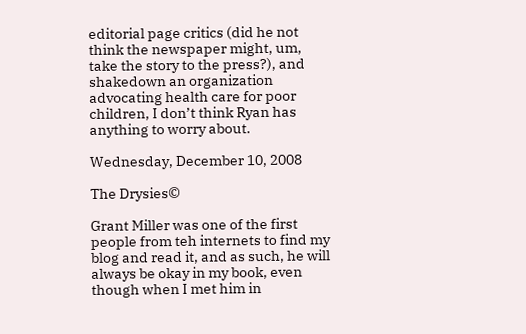editorial page critics (did he not think the newspaper might, um, take the story to the press?), and shakedown an organization advocating health care for poor children, I don’t think Ryan has anything to worry about.

Wednesday, December 10, 2008

The Drysies©

Grant Miller was one of the first people from teh internets to find my blog and read it, and as such, he will always be okay in my book, even though when I met him in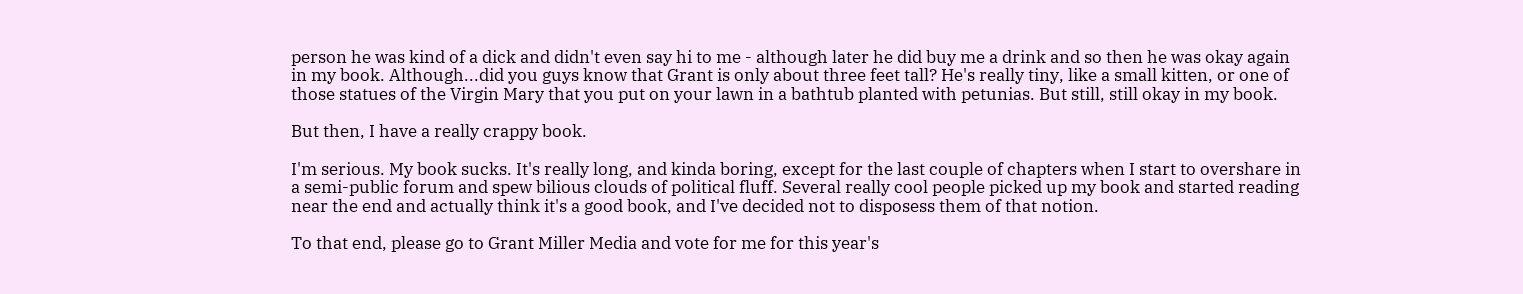person he was kind of a dick and didn't even say hi to me - although later he did buy me a drink and so then he was okay again in my book. Although...did you guys know that Grant is only about three feet tall? He's really tiny, like a small kitten, or one of those statues of the Virgin Mary that you put on your lawn in a bathtub planted with petunias. But still, still okay in my book.

But then, I have a really crappy book.

I'm serious. My book sucks. It's really long, and kinda boring, except for the last couple of chapters when I start to overshare in a semi-public forum and spew bilious clouds of political fluff. Several really cool people picked up my book and started reading near the end and actually think it's a good book, and I've decided not to disposess them of that notion.

To that end, please go to Grant Miller Media and vote for me for this year's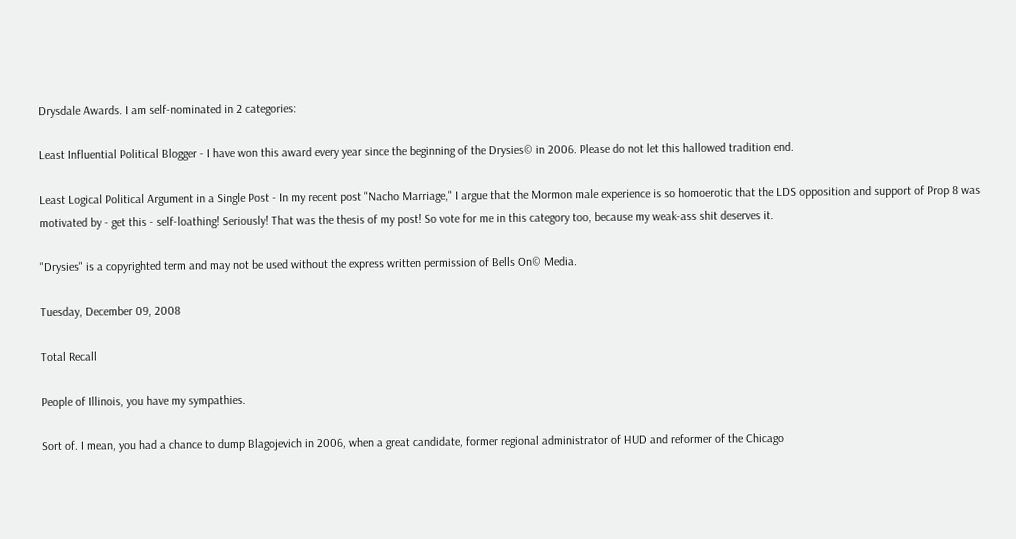Drysdale Awards. I am self-nominated in 2 categories:

Least Influential Political Blogger - I have won this award every year since the beginning of the Drysies© in 2006. Please do not let this hallowed tradition end.

Least Logical Political Argument in a Single Post - In my recent post "Nacho Marriage," I argue that the Mormon male experience is so homoerotic that the LDS opposition and support of Prop 8 was motivated by - get this - self-loathing! Seriously! That was the thesis of my post! So vote for me in this category too, because my weak-ass shit deserves it.

"Drysies" is a copyrighted term and may not be used without the express written permission of Bells On© Media.

Tuesday, December 09, 2008

Total Recall

People of Illinois, you have my sympathies.

Sort of. I mean, you had a chance to dump Blagojevich in 2006, when a great candidate, former regional administrator of HUD and reformer of the Chicago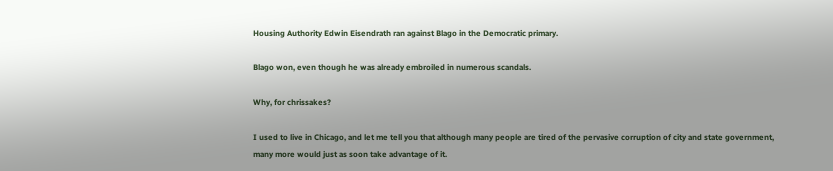Housing Authority Edwin Eisendrath ran against Blago in the Democratic primary.

Blago won, even though he was already embroiled in numerous scandals.

Why, for chrissakes?

I used to live in Chicago, and let me tell you that although many people are tired of the pervasive corruption of city and state government, many more would just as soon take advantage of it.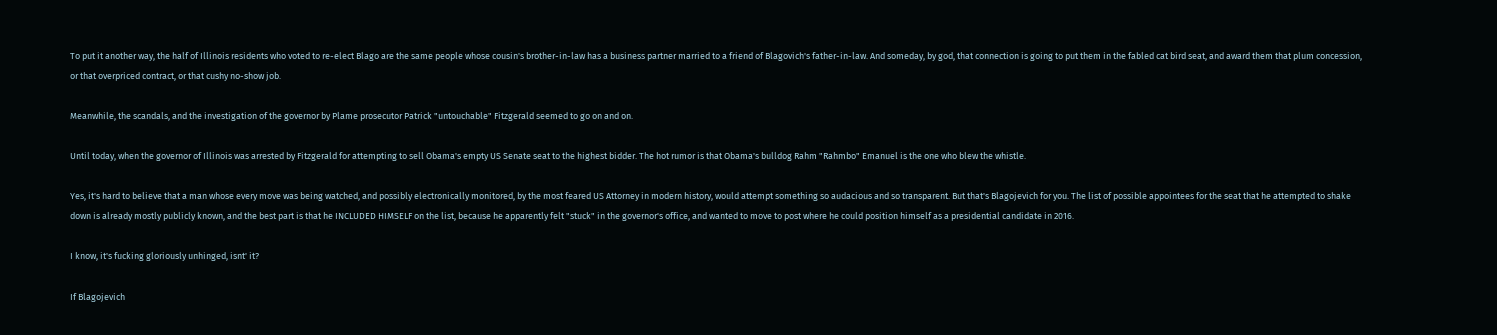To put it another way, the half of Illinois residents who voted to re-elect Blago are the same people whose cousin's brother-in-law has a business partner married to a friend of Blagovich's father-in-law. And someday, by god, that connection is going to put them in the fabled cat bird seat, and award them that plum concession, or that overpriced contract, or that cushy no-show job.

Meanwhile, the scandals, and the investigation of the governor by Plame prosecutor Patrick "untouchable" Fitzgerald seemed to go on and on.

Until today, when the governor of Illinois was arrested by Fitzgerald for attempting to sell Obama's empty US Senate seat to the highest bidder. The hot rumor is that Obama's bulldog Rahm "Rahmbo" Emanuel is the one who blew the whistle.

Yes, it's hard to believe that a man whose every move was being watched, and possibly electronically monitored, by the most feared US Attorney in modern history, would attempt something so audacious and so transparent. But that's Blagojevich for you. The list of possible appointees for the seat that he attempted to shake down is already mostly publicly known, and the best part is that he INCLUDED HIMSELF on the list, because he apparently felt "stuck" in the governor's office, and wanted to move to post where he could position himself as a presidential candidate in 2016.

I know, it's fucking gloriously unhinged, isnt' it?

If Blagojevich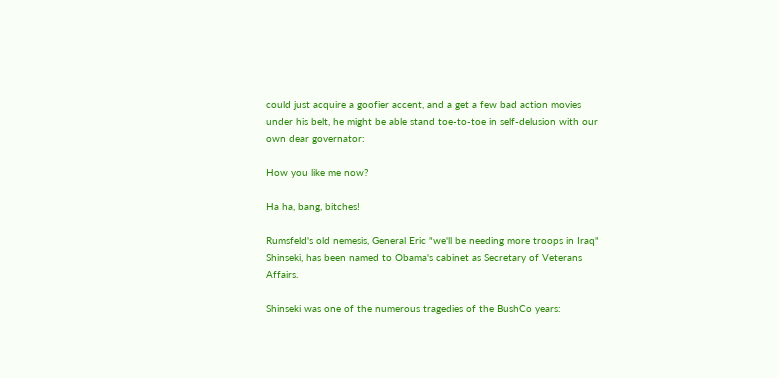could just acquire a goofier accent, and a get a few bad action movies under his belt, he might be able stand toe-to-toe in self-delusion with our own dear governator:

How you like me now?

Ha ha, bang, bitches!

Rumsfeld's old nemesis, General Eric "we'll be needing more troops in Iraq" Shinseki, has been named to Obama's cabinet as Secretary of Veterans Affairs.

Shinseki was one of the numerous tragedies of the BushCo years: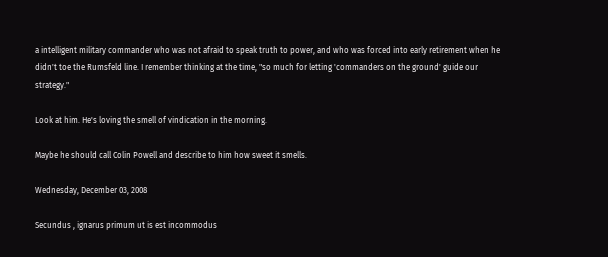a intelligent military commander who was not afraid to speak truth to power, and who was forced into early retirement when he didn't toe the Rumsfeld line. I remember thinking at the time, "so much for letting 'commanders on the ground' guide our strategy."

Look at him. He's loving the smell of vindication in the morning.

Maybe he should call Colin Powell and describe to him how sweet it smells.

Wednesday, December 03, 2008

Secundus , ignarus primum ut is est incommodus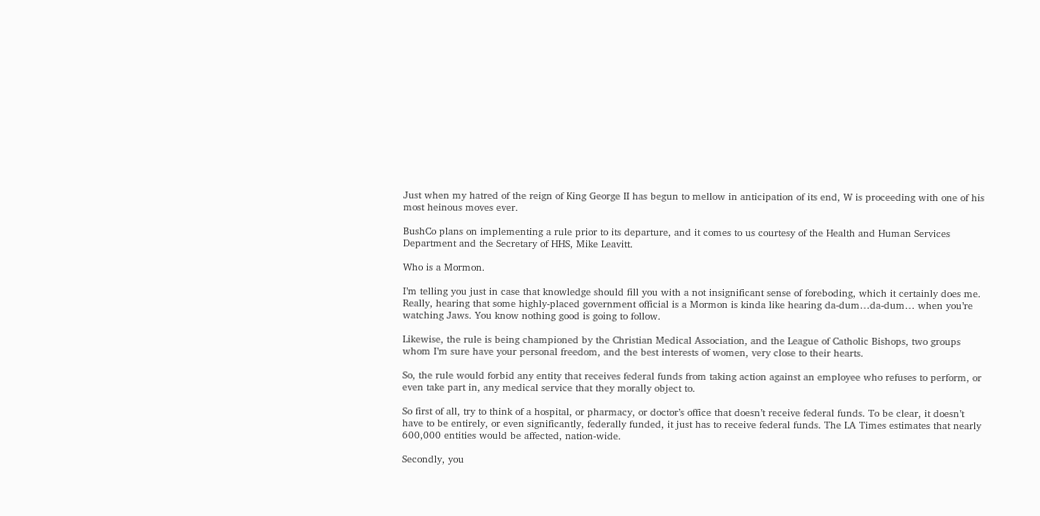Just when my hatred of the reign of King George II has begun to mellow in anticipation of its end, W is proceeding with one of his most heinous moves ever.

BushCo plans on implementing a rule prior to its departure, and it comes to us courtesy of the Health and Human Services Department and the Secretary of HHS, Mike Leavitt.

Who is a Mormon.

I’m telling you just in case that knowledge should fill you with a not insignificant sense of foreboding, which it certainly does me. Really, hearing that some highly-placed government official is a Mormon is kinda like hearing da-dum…da-dum… when you’re watching Jaws. You know nothing good is going to follow.

Likewise, the rule is being championed by the Christian Medical Association, and the League of Catholic Bishops, two groups whom I’m sure have your personal freedom, and the best interests of women, very close to their hearts.

So, the rule would forbid any entity that receives federal funds from taking action against an employee who refuses to perform, or even take part in, any medical service that they morally object to.

So first of all, try to think of a hospital, or pharmacy, or doctor’s office that doesn’t receive federal funds. To be clear, it doesn’t have to be entirely, or even significantly, federally funded, it just has to receive federal funds. The LA Times estimates that nearly 600,000 entities would be affected, nation-wide.

Secondly, you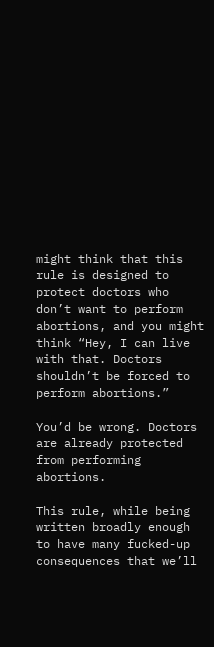might think that this rule is designed to protect doctors who don’t want to perform abortions, and you might think “Hey, I can live with that. Doctors shouldn’t be forced to perform abortions.”

You’d be wrong. Doctors are already protected from performing abortions.

This rule, while being written broadly enough to have many fucked-up consequences that we’ll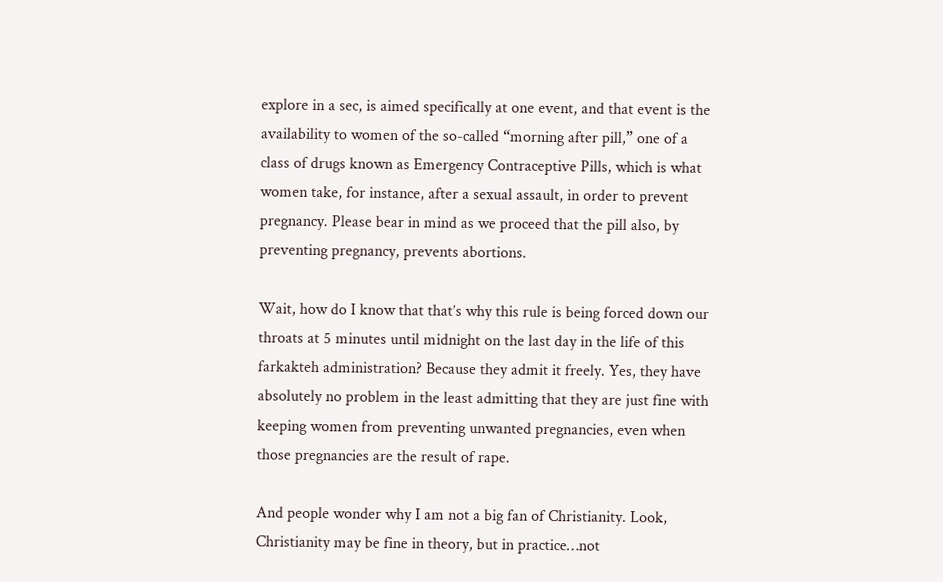explore in a sec, is aimed specifically at one event, and that event is the availability to women of the so-called “morning after pill,” one of a class of drugs known as Emergency Contraceptive Pills, which is what women take, for instance, after a sexual assault, in order to prevent pregnancy. Please bear in mind as we proceed that the pill also, by preventing pregnancy, prevents abortions.

Wait, how do I know that that’s why this rule is being forced down our throats at 5 minutes until midnight on the last day in the life of this farkakteh administration? Because they admit it freely. Yes, they have absolutely no problem in the least admitting that they are just fine with keeping women from preventing unwanted pregnancies, even when those pregnancies are the result of rape.

And people wonder why I am not a big fan of Christianity. Look, Christianity may be fine in theory, but in practice…not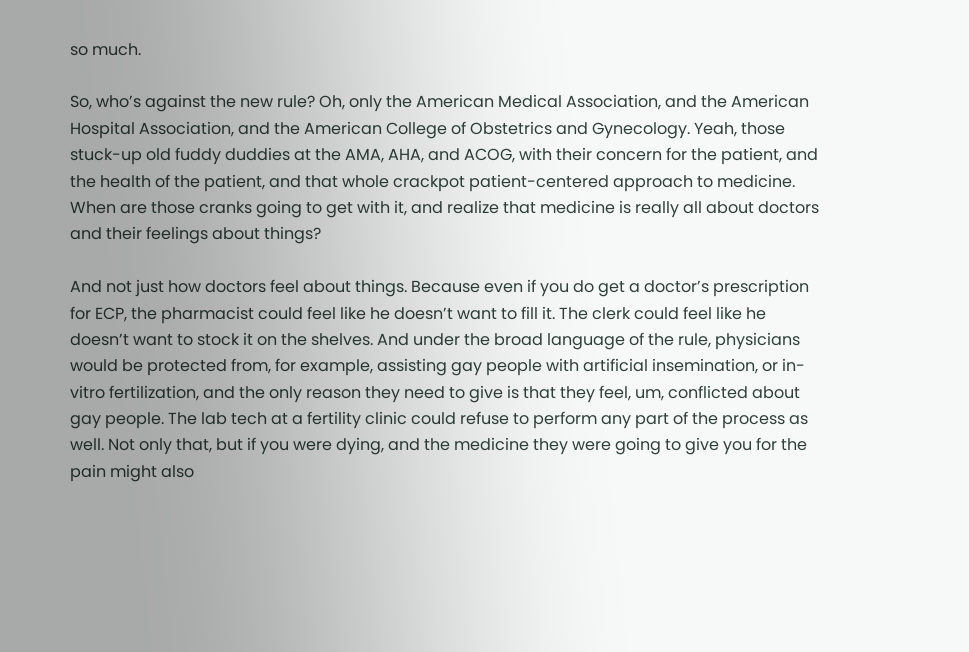so much.

So, who’s against the new rule? Oh, only the American Medical Association, and the American Hospital Association, and the American College of Obstetrics and Gynecology. Yeah, those stuck-up old fuddy duddies at the AMA, AHA, and ACOG, with their concern for the patient, and the health of the patient, and that whole crackpot patient-centered approach to medicine. When are those cranks going to get with it, and realize that medicine is really all about doctors and their feelings about things?

And not just how doctors feel about things. Because even if you do get a doctor’s prescription for ECP, the pharmacist could feel like he doesn’t want to fill it. The clerk could feel like he doesn’t want to stock it on the shelves. And under the broad language of the rule, physicians would be protected from, for example, assisting gay people with artificial insemination, or in-vitro fertilization, and the only reason they need to give is that they feel, um, conflicted about gay people. The lab tech at a fertility clinic could refuse to perform any part of the process as well. Not only that, but if you were dying, and the medicine they were going to give you for the pain might also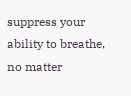suppress your ability to breathe, no matter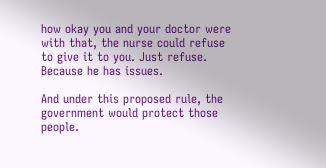how okay you and your doctor were with that, the nurse could refuse to give it to you. Just refuse. Because he has issues.

And under this proposed rule, the government would protect those people.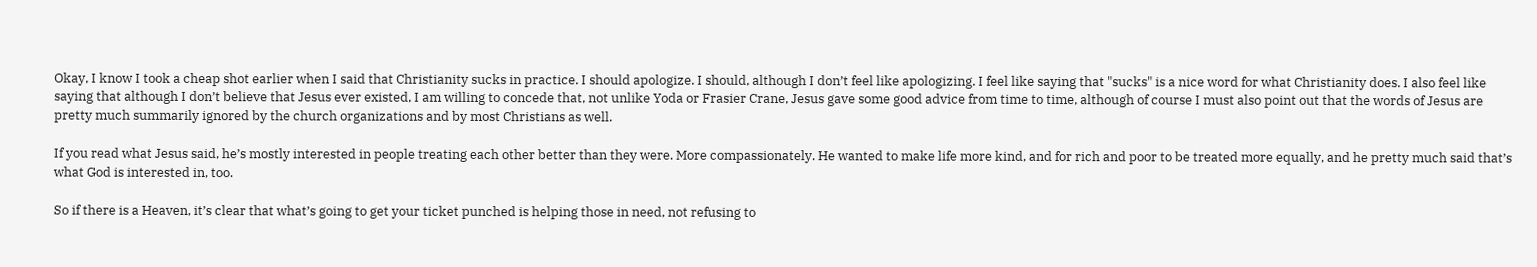Okay, I know I took a cheap shot earlier when I said that Christianity sucks in practice. I should apologize. I should, although I don’t feel like apologizing. I feel like saying that "sucks" is a nice word for what Christianity does. I also feel like saying that although I don’t believe that Jesus ever existed, I am willing to concede that, not unlike Yoda or Frasier Crane, Jesus gave some good advice from time to time, although of course I must also point out that the words of Jesus are pretty much summarily ignored by the church organizations and by most Christians as well.

If you read what Jesus said, he’s mostly interested in people treating each other better than they were. More compassionately. He wanted to make life more kind, and for rich and poor to be treated more equally, and he pretty much said that’s what God is interested in, too.

So if there is a Heaven, it’s clear that what’s going to get your ticket punched is helping those in need, not refusing to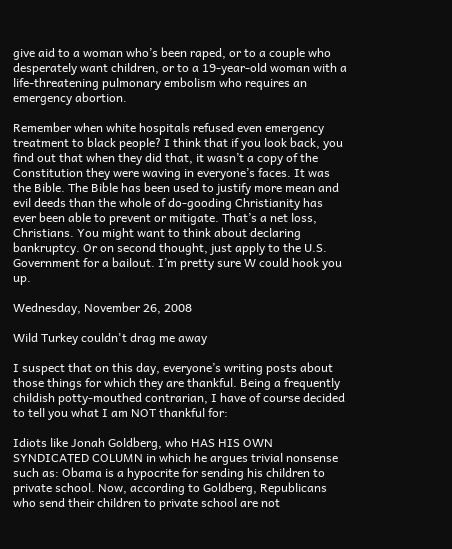give aid to a woman who’s been raped, or to a couple who desperately want children, or to a 19-year-old woman with a life-threatening pulmonary embolism who requires an emergency abortion.

Remember when white hospitals refused even emergency treatment to black people? I think that if you look back, you find out that when they did that, it wasn’t a copy of the Constitution they were waving in everyone’s faces. It was the Bible. The Bible has been used to justify more mean and evil deeds than the whole of do-gooding Christianity has ever been able to prevent or mitigate. That’s a net loss, Christians. You might want to think about declaring bankruptcy. Or on second thought, just apply to the U.S. Government for a bailout. I’m pretty sure W could hook you up.

Wednesday, November 26, 2008

Wild Turkey couldn't drag me away

I suspect that on this day, everyone’s writing posts about those things for which they are thankful. Being a frequently childish potty-mouthed contrarian, I have of course decided to tell you what I am NOT thankful for:

Idiots like Jonah Goldberg, who HAS HIS OWN SYNDICATED COLUMN in which he argues trivial nonsense such as: Obama is a hypocrite for sending his children to private school. Now, according to Goldberg, Republicans who send their children to private school are not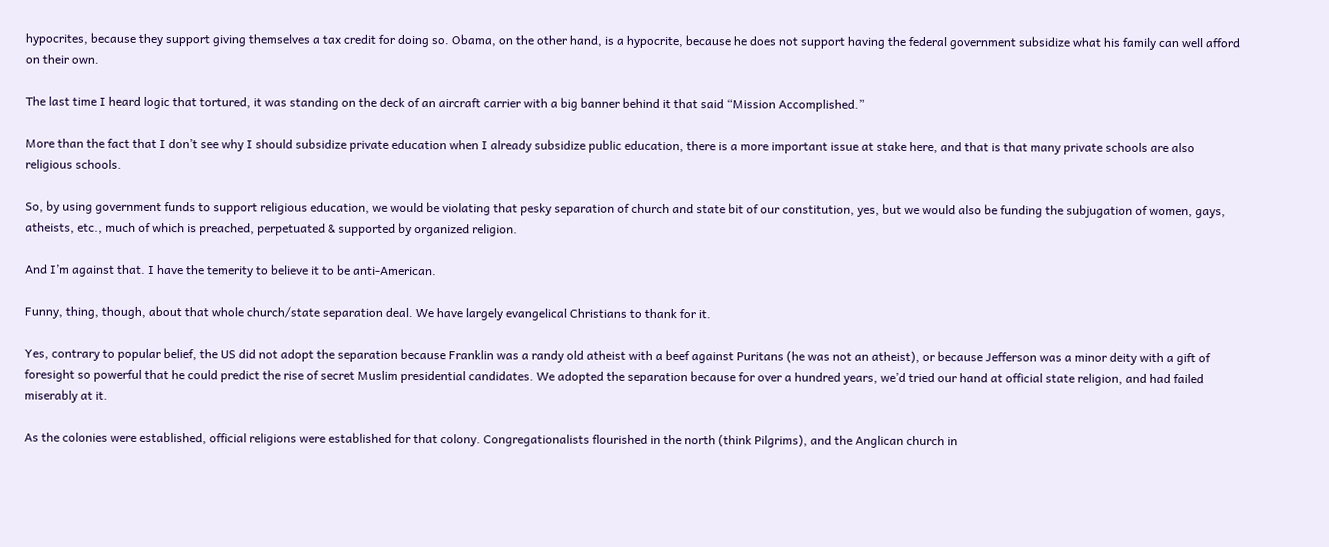hypocrites, because they support giving themselves a tax credit for doing so. Obama, on the other hand, is a hypocrite, because he does not support having the federal government subsidize what his family can well afford on their own.

The last time I heard logic that tortured, it was standing on the deck of an aircraft carrier with a big banner behind it that said “Mission Accomplished.”

More than the fact that I don’t see why I should subsidize private education when I already subsidize public education, there is a more important issue at stake here, and that is that many private schools are also religious schools.

So, by using government funds to support religious education, we would be violating that pesky separation of church and state bit of our constitution, yes, but we would also be funding the subjugation of women, gays, atheists, etc., much of which is preached, perpetuated & supported by organized religion.

And I’m against that. I have the temerity to believe it to be anti-American.

Funny, thing, though, about that whole church/state separation deal. We have largely evangelical Christians to thank for it.

Yes, contrary to popular belief, the US did not adopt the separation because Franklin was a randy old atheist with a beef against Puritans (he was not an atheist), or because Jefferson was a minor deity with a gift of foresight so powerful that he could predict the rise of secret Muslim presidential candidates. We adopted the separation because for over a hundred years, we’d tried our hand at official state religion, and had failed miserably at it.

As the colonies were established, official religions were established for that colony. Congregationalists flourished in the north (think Pilgrims), and the Anglican church in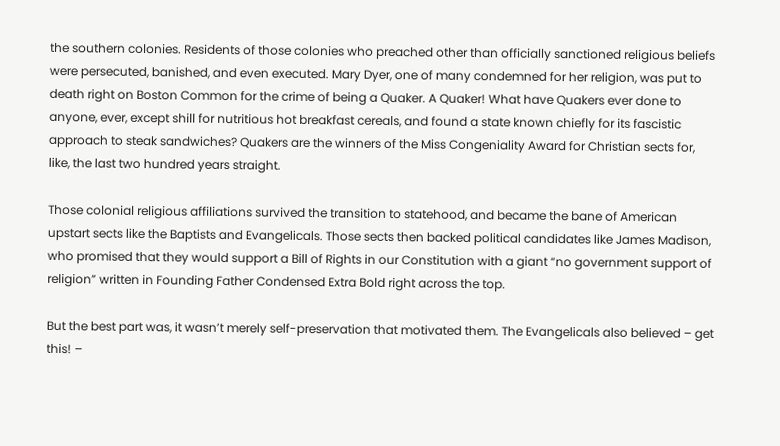the southern colonies. Residents of those colonies who preached other than officially sanctioned religious beliefs were persecuted, banished, and even executed. Mary Dyer, one of many condemned for her religion, was put to death right on Boston Common for the crime of being a Quaker. A Quaker! What have Quakers ever done to anyone, ever, except shill for nutritious hot breakfast cereals, and found a state known chiefly for its fascistic approach to steak sandwiches? Quakers are the winners of the Miss Congeniality Award for Christian sects for, like, the last two hundred years straight.

Those colonial religious affiliations survived the transition to statehood, and became the bane of American upstart sects like the Baptists and Evangelicals. Those sects then backed political candidates like James Madison, who promised that they would support a Bill of Rights in our Constitution with a giant “no government support of religion” written in Founding Father Condensed Extra Bold right across the top.

But the best part was, it wasn’t merely self-preservation that motivated them. The Evangelicals also believed – get this! –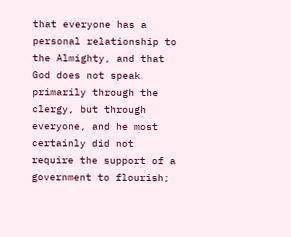that everyone has a personal relationship to the Almighty, and that God does not speak primarily through the clergy, but through everyone, and he most certainly did not require the support of a government to flourish;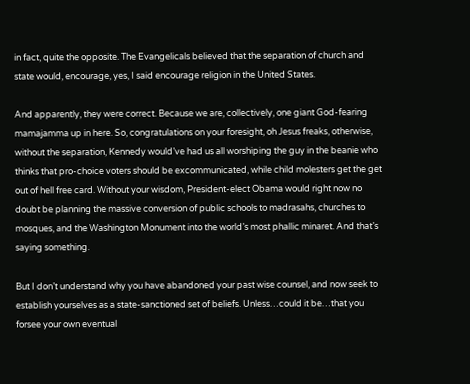in fact, quite the opposite. The Evangelicals believed that the separation of church and state would, encourage, yes, I said encourage religion in the United States.

And apparently, they were correct. Because we are, collectively, one giant God-fearing mamajamma up in here. So, congratulations on your foresight, oh Jesus freaks, otherwise, without the separation, Kennedy would’ve had us all worshiping the guy in the beanie who thinks that pro-choice voters should be excommunicated, while child molesters get the get out of hell free card. Without your wisdom, President-elect Obama would right now no doubt be planning the massive conversion of public schools to madrasahs, churches to mosques, and the Washington Monument into the world’s most phallic minaret. And that’s saying something.

But I don’t understand why you have abandoned your past wise counsel, and now seek to establish yourselves as a state-sanctioned set of beliefs. Unless…could it be…that you forsee your own eventual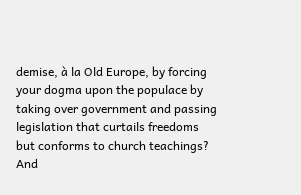demise, à la Old Europe, by forcing your dogma upon the populace by taking over government and passing legislation that curtails freedoms but conforms to church teachings? And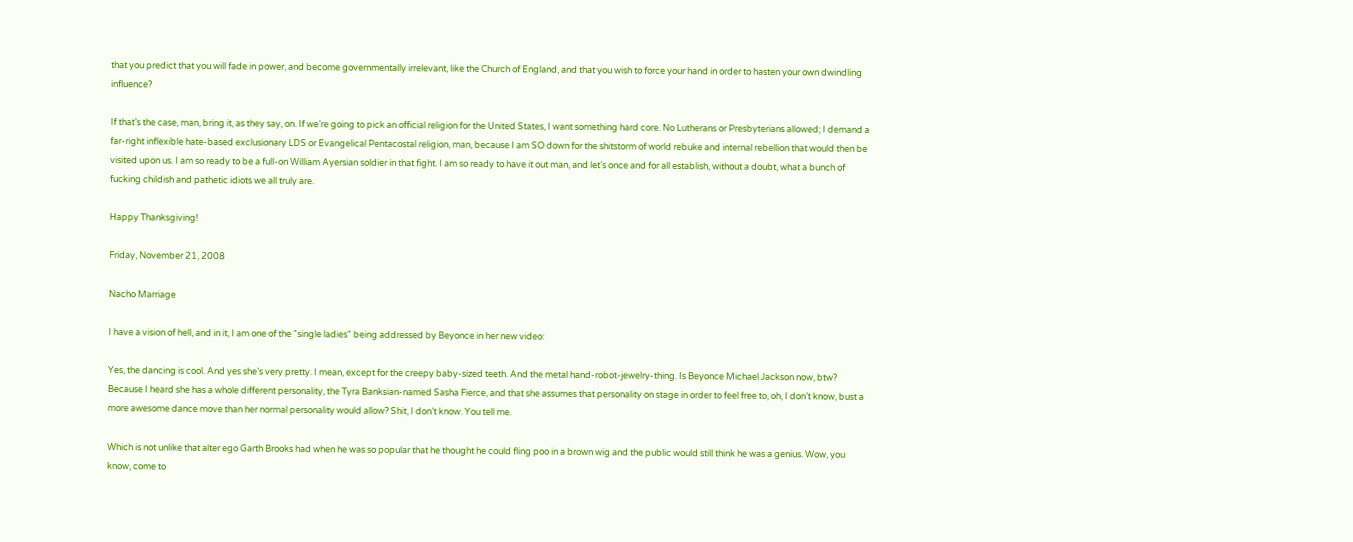that you predict that you will fade in power, and become governmentally irrelevant, like the Church of England, and that you wish to force your hand in order to hasten your own dwindling influence?

If that’s the case, man, bring it, as they say, on. If we’re going to pick an official religion for the United States, I want something hard core. No Lutherans or Presbyterians allowed; I demand a far-right inflexible hate-based exclusionary LDS or Evangelical Pentacostal religion, man, because I am SO down for the shitstorm of world rebuke and internal rebellion that would then be visited upon us. I am so ready to be a full-on William Ayersian soldier in that fight. I am so ready to have it out man, and let’s once and for all establish, without a doubt, what a bunch of fucking childish and pathetic idiots we all truly are.

Happy Thanksgiving!

Friday, November 21, 2008

Nacho Marriage

I have a vision of hell, and in it, I am one of the "single ladies" being addressed by Beyonce in her new video:

Yes, the dancing is cool. And yes she’s very pretty. I mean, except for the creepy baby-sized teeth. And the metal hand-robot-jewelry-thing. Is Beyonce Michael Jackson now, btw? Because I heard she has a whole different personality, the Tyra Banksian-named Sasha Fierce, and that she assumes that personality on stage in order to feel free to, oh, I don’t know, bust a more awesome dance move than her normal personality would allow? Shit, I don’t know. You tell me.

Which is not unlike that alter ego Garth Brooks had when he was so popular that he thought he could fling poo in a brown wig and the public would still think he was a genius. Wow, you know, come to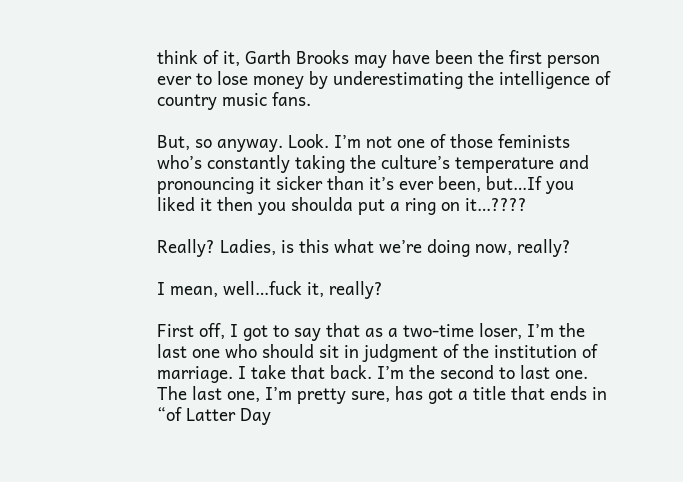think of it, Garth Brooks may have been the first person ever to lose money by underestimating the intelligence of country music fans.

But, so anyway. Look. I’m not one of those feminists who’s constantly taking the culture’s temperature and pronouncing it sicker than it’s ever been, but…If you liked it then you shoulda put a ring on it…????

Really? Ladies, is this what we’re doing now, really?

I mean, well…fuck it, really?

First off, I got to say that as a two-time loser, I’m the last one who should sit in judgment of the institution of marriage. I take that back. I’m the second to last one. The last one, I’m pretty sure, has got a title that ends in “of Latter Day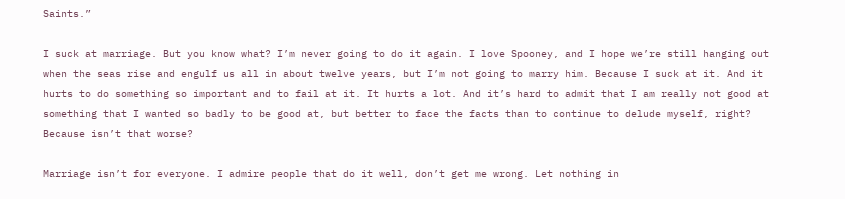Saints.”

I suck at marriage. But you know what? I’m never going to do it again. I love Spooney, and I hope we’re still hanging out when the seas rise and engulf us all in about twelve years, but I’m not going to marry him. Because I suck at it. And it hurts to do something so important and to fail at it. It hurts a lot. And it’s hard to admit that I am really not good at something that I wanted so badly to be good at, but better to face the facts than to continue to delude myself, right? Because isn’t that worse?

Marriage isn’t for everyone. I admire people that do it well, don’t get me wrong. Let nothing in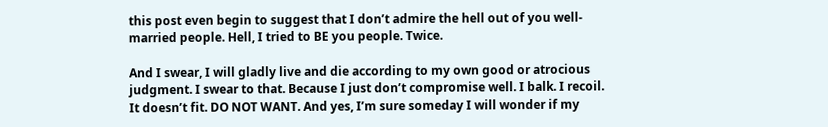this post even begin to suggest that I don’t admire the hell out of you well-married people. Hell, I tried to BE you people. Twice.

And I swear, I will gladly live and die according to my own good or atrocious judgment. I swear to that. Because I just don’t compromise well. I balk. I recoil. It doesn’t fit. DO NOT WANT. And yes, I’m sure someday I will wonder if my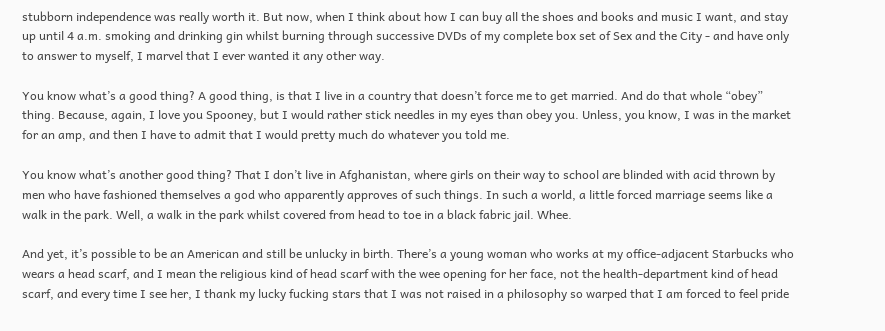stubborn independence was really worth it. But now, when I think about how I can buy all the shoes and books and music I want, and stay up until 4 a.m. smoking and drinking gin whilst burning through successive DVDs of my complete box set of Sex and the City - and have only to answer to myself, I marvel that I ever wanted it any other way.

You know what’s a good thing? A good thing, is that I live in a country that doesn’t force me to get married. And do that whole “obey” thing. Because, again, I love you Spooney, but I would rather stick needles in my eyes than obey you. Unless, you know, I was in the market for an amp, and then I have to admit that I would pretty much do whatever you told me.

You know what’s another good thing? That I don’t live in Afghanistan, where girls on their way to school are blinded with acid thrown by men who have fashioned themselves a god who apparently approves of such things. In such a world, a little forced marriage seems like a walk in the park. Well, a walk in the park whilst covered from head to toe in a black fabric jail. Whee.

And yet, it’s possible to be an American and still be unlucky in birth. There’s a young woman who works at my office-adjacent Starbucks who wears a head scarf, and I mean the religious kind of head scarf with the wee opening for her face, not the health-department kind of head scarf, and every time I see her, I thank my lucky fucking stars that I was not raised in a philosophy so warped that I am forced to feel pride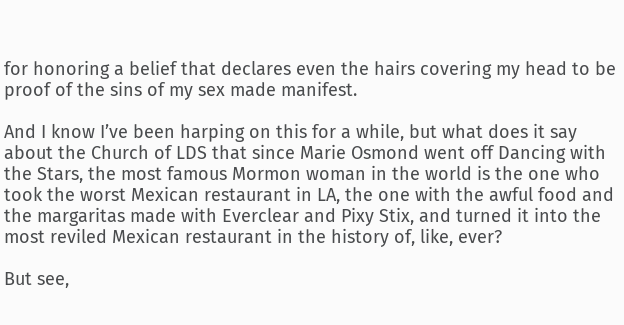for honoring a belief that declares even the hairs covering my head to be proof of the sins of my sex made manifest.

And I know I’ve been harping on this for a while, but what does it say about the Church of LDS that since Marie Osmond went off Dancing with the Stars, the most famous Mormon woman in the world is the one who took the worst Mexican restaurant in LA, the one with the awful food and the margaritas made with Everclear and Pixy Stix, and turned it into the most reviled Mexican restaurant in the history of, like, ever?

But see,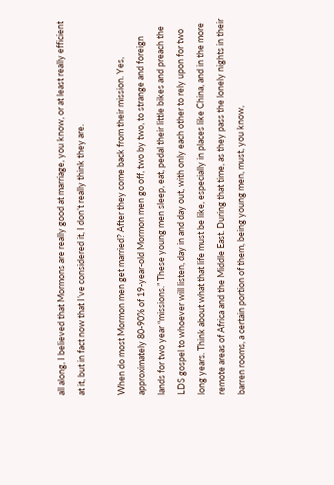all along, I believed that Mormons are really good at marriage, you know, or at least really efficient at it, but in fact now that I’ve considered it, I don’t really think they are.

When do most Mormon men get married? After they come back from their mission. Yes, approximately 80-90% of 19-year-old Mormon men go off, two by two, to strange and foreign lands for two year “missions.” These young men sleep, eat, pedal their little bikes and preach the LDS gospel to whoever will listen, day in and day out, with only each other to rely upon for two long years. Think about what that life must be like, especially in places like China, and in the more remote areas of Africa and the Middle East. During that time, as they pass the lonely nights in their barren rooms, a certain portion of them, being young men, must, you know,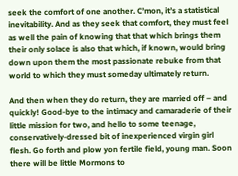seek the comfort of one another. C’mon, it’s a statistical inevitability. And as they seek that comfort, they must feel as well the pain of knowing that that which brings them their only solace is also that which, if known, would bring down upon them the most passionate rebuke from that world to which they must someday ultimately return.

And then when they do return, they are married off – and quickly! Good-bye to the intimacy and camaraderie of their little mission for two, and hello to some teenage, conservatively-dressed bit of inexperienced virgin girl flesh. Go forth and plow yon fertile field, young man. Soon there will be little Mormons to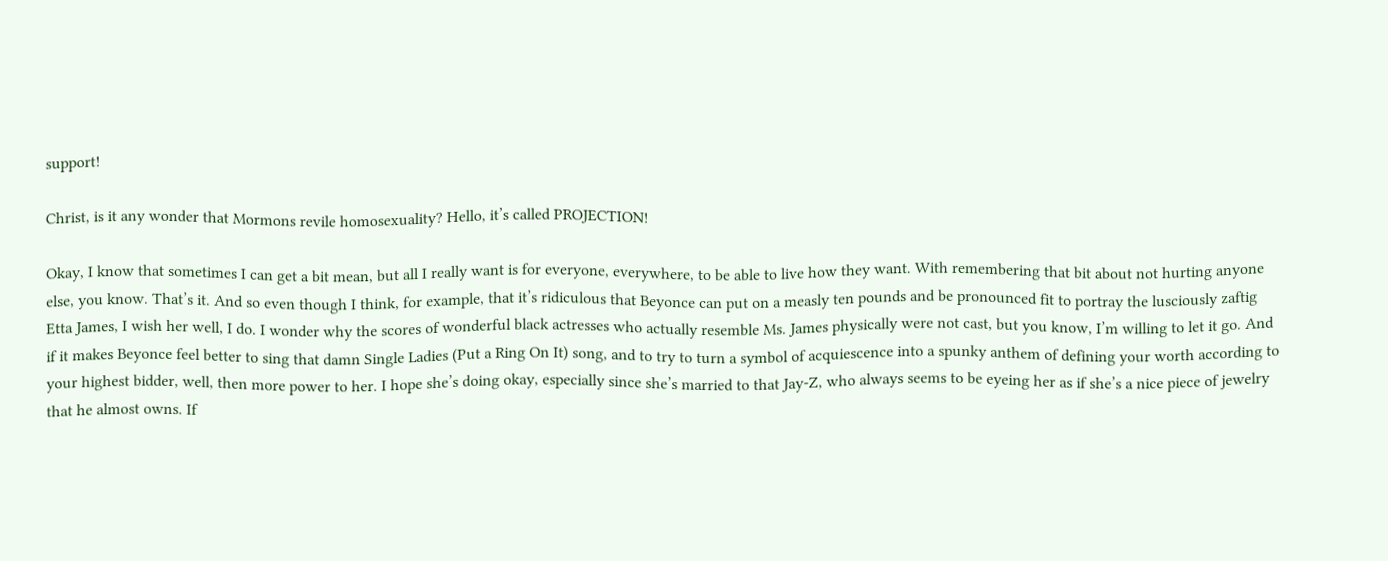support!

Christ, is it any wonder that Mormons revile homosexuality? Hello, it’s called PROJECTION!

Okay, I know that sometimes I can get a bit mean, but all I really want is for everyone, everywhere, to be able to live how they want. With remembering that bit about not hurting anyone else, you know. That’s it. And so even though I think, for example, that it’s ridiculous that Beyonce can put on a measly ten pounds and be pronounced fit to portray the lusciously zaftig Etta James, I wish her well, I do. I wonder why the scores of wonderful black actresses who actually resemble Ms. James physically were not cast, but you know, I’m willing to let it go. And if it makes Beyonce feel better to sing that damn Single Ladies (Put a Ring On It) song, and to try to turn a symbol of acquiescence into a spunky anthem of defining your worth according to your highest bidder, well, then more power to her. I hope she’s doing okay, especially since she’s married to that Jay-Z, who always seems to be eyeing her as if she’s a nice piece of jewelry that he almost owns. If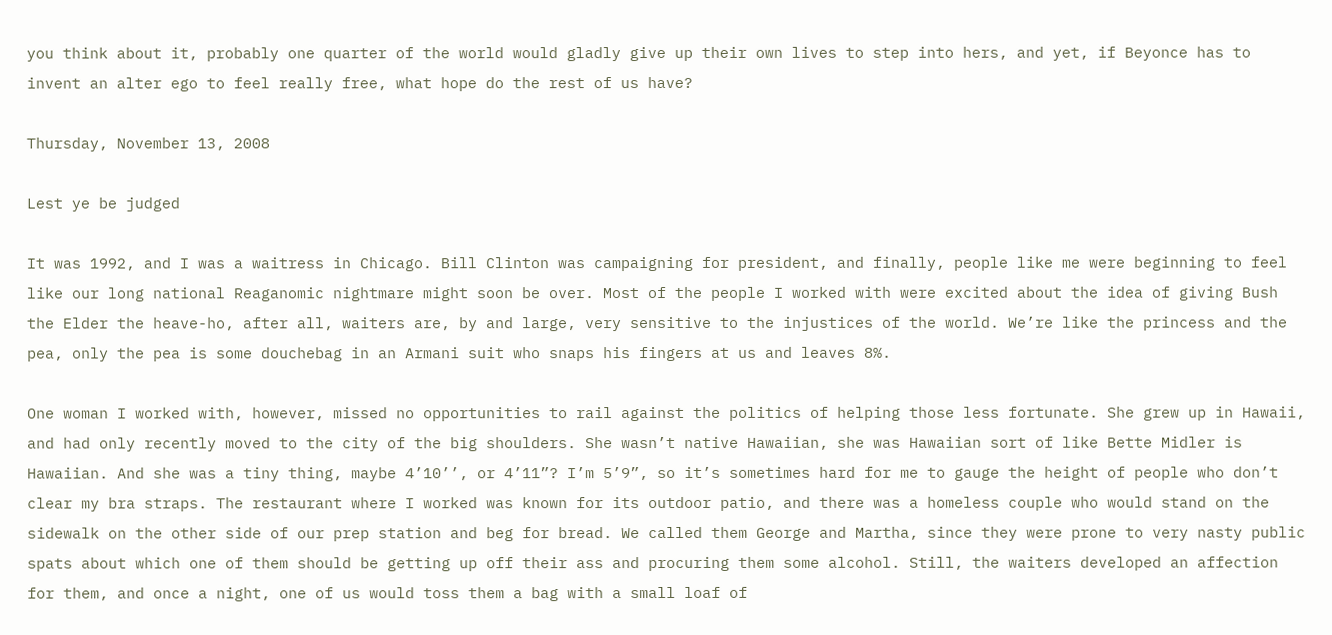you think about it, probably one quarter of the world would gladly give up their own lives to step into hers, and yet, if Beyonce has to invent an alter ego to feel really free, what hope do the rest of us have?

Thursday, November 13, 2008

Lest ye be judged

It was 1992, and I was a waitress in Chicago. Bill Clinton was campaigning for president, and finally, people like me were beginning to feel like our long national Reaganomic nightmare might soon be over. Most of the people I worked with were excited about the idea of giving Bush the Elder the heave-ho, after all, waiters are, by and large, very sensitive to the injustices of the world. We’re like the princess and the pea, only the pea is some douchebag in an Armani suit who snaps his fingers at us and leaves 8%.

One woman I worked with, however, missed no opportunities to rail against the politics of helping those less fortunate. She grew up in Hawaii, and had only recently moved to the city of the big shoulders. She wasn’t native Hawaiian, she was Hawaiian sort of like Bette Midler is Hawaiian. And she was a tiny thing, maybe 4’10’’, or 4’11”? I’m 5’9”, so it’s sometimes hard for me to gauge the height of people who don’t clear my bra straps. The restaurant where I worked was known for its outdoor patio, and there was a homeless couple who would stand on the sidewalk on the other side of our prep station and beg for bread. We called them George and Martha, since they were prone to very nasty public spats about which one of them should be getting up off their ass and procuring them some alcohol. Still, the waiters developed an affection for them, and once a night, one of us would toss them a bag with a small loaf of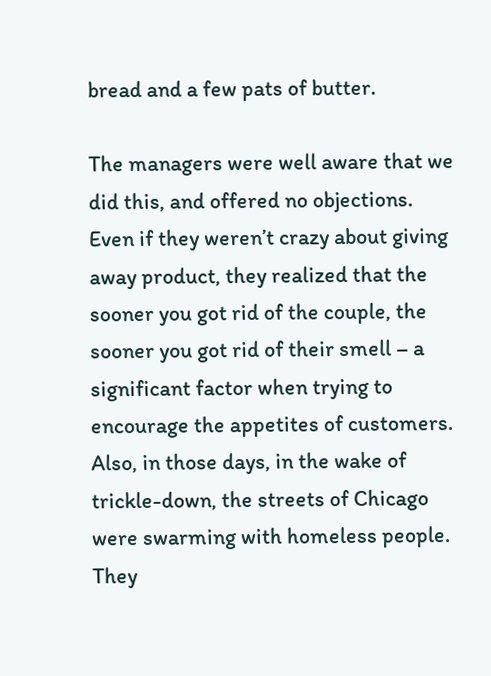bread and a few pats of butter.

The managers were well aware that we did this, and offered no objections. Even if they weren’t crazy about giving away product, they realized that the sooner you got rid of the couple, the sooner you got rid of their smell – a significant factor when trying to encourage the appetites of customers. Also, in those days, in the wake of trickle-down, the streets of Chicago were swarming with homeless people. They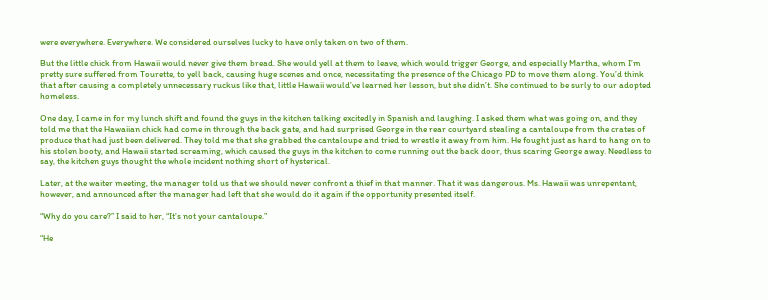were everywhere. Everywhere. We considered ourselves lucky to have only taken on two of them.

But the little chick from Hawaii would never give them bread. She would yell at them to leave, which would trigger George, and especially Martha, whom I’m pretty sure suffered from Tourette, to yell back, causing huge scenes and once, necessitating the presence of the Chicago PD to move them along. You’d think that after causing a completely unnecessary ruckus like that, little Hawaii would’ve learned her lesson, but she didn’t. She continued to be surly to our adopted homeless.

One day, I came in for my lunch shift and found the guys in the kitchen talking excitedly in Spanish and laughing. I asked them what was going on, and they told me that the Hawaiian chick had come in through the back gate, and had surprised George in the rear courtyard stealing a cantaloupe from the crates of produce that had just been delivered. They told me that she grabbed the cantaloupe and tried to wrestle it away from him. He fought just as hard to hang on to his stolen booty, and Hawaii started screaming, which caused the guys in the kitchen to come running out the back door, thus scaring George away. Needless to say, the kitchen guys thought the whole incident nothing short of hysterical.

Later, at the waiter meeting, the manager told us that we should never confront a thief in that manner. That it was dangerous. Ms. Hawaii was unrepentant, however, and announced after the manager had left that she would do it again if the opportunity presented itself.

“Why do you care?” I said to her, “It’s not your cantaloupe.”

“He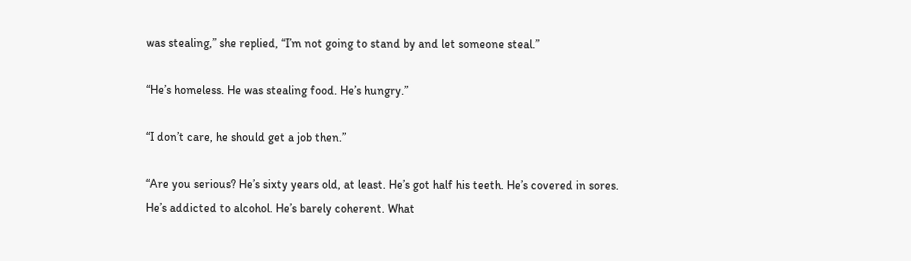was stealing,” she replied, “I’m not going to stand by and let someone steal.”

“He’s homeless. He was stealing food. He’s hungry.”

“I don’t care, he should get a job then.”

“Are you serious? He’s sixty years old, at least. He’s got half his teeth. He’s covered in sores. He’s addicted to alcohol. He’s barely coherent. What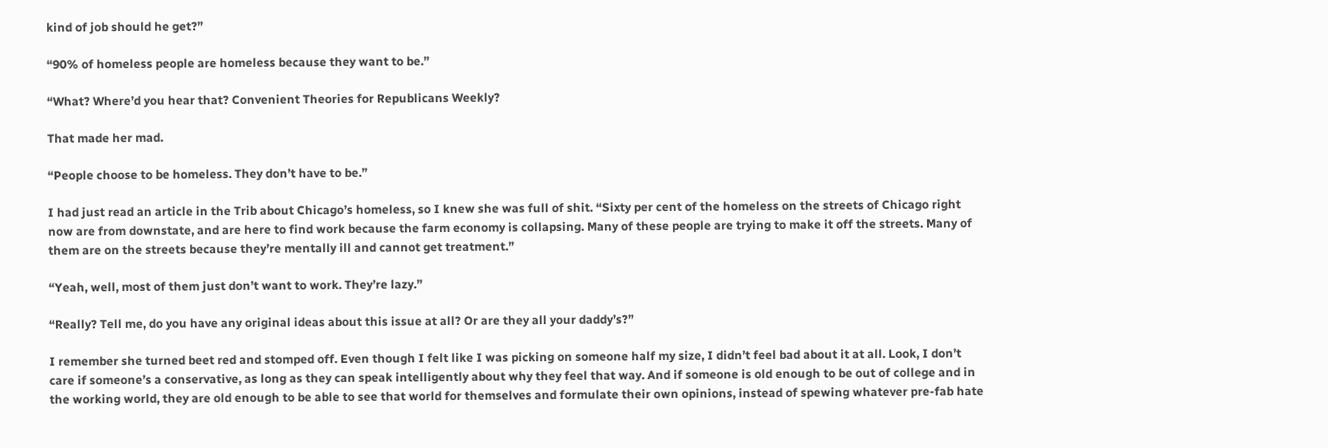kind of job should he get?”

“90% of homeless people are homeless because they want to be.”

“What? Where’d you hear that? Convenient Theories for Republicans Weekly?

That made her mad.

“People choose to be homeless. They don’t have to be.”

I had just read an article in the Trib about Chicago’s homeless, so I knew she was full of shit. “Sixty per cent of the homeless on the streets of Chicago right now are from downstate, and are here to find work because the farm economy is collapsing. Many of these people are trying to make it off the streets. Many of them are on the streets because they’re mentally ill and cannot get treatment.”

“Yeah, well, most of them just don’t want to work. They’re lazy.”

“Really? Tell me, do you have any original ideas about this issue at all? Or are they all your daddy’s?”

I remember she turned beet red and stomped off. Even though I felt like I was picking on someone half my size, I didn’t feel bad about it at all. Look, I don’t care if someone’s a conservative, as long as they can speak intelligently about why they feel that way. And if someone is old enough to be out of college and in the working world, they are old enough to be able to see that world for themselves and formulate their own opinions, instead of spewing whatever pre-fab hate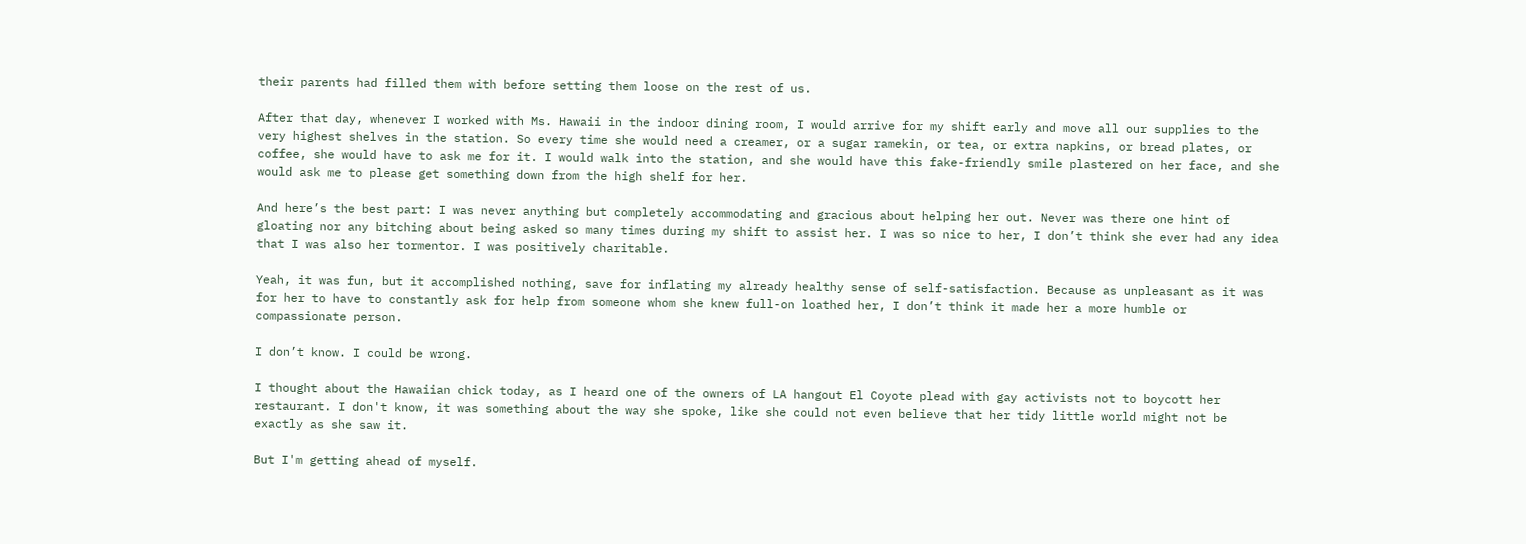their parents had filled them with before setting them loose on the rest of us.

After that day, whenever I worked with Ms. Hawaii in the indoor dining room, I would arrive for my shift early and move all our supplies to the very highest shelves in the station. So every time she would need a creamer, or a sugar ramekin, or tea, or extra napkins, or bread plates, or coffee, she would have to ask me for it. I would walk into the station, and she would have this fake-friendly smile plastered on her face, and she would ask me to please get something down from the high shelf for her.

And here’s the best part: I was never anything but completely accommodating and gracious about helping her out. Never was there one hint of gloating nor any bitching about being asked so many times during my shift to assist her. I was so nice to her, I don’t think she ever had any idea that I was also her tormentor. I was positively charitable.

Yeah, it was fun, but it accomplished nothing, save for inflating my already healthy sense of self-satisfaction. Because as unpleasant as it was for her to have to constantly ask for help from someone whom she knew full-on loathed her, I don’t think it made her a more humble or compassionate person.

I don’t know. I could be wrong.

I thought about the Hawaiian chick today, as I heard one of the owners of LA hangout El Coyote plead with gay activists not to boycott her restaurant. I don't know, it was something about the way she spoke, like she could not even believe that her tidy little world might not be exactly as she saw it.

But I'm getting ahead of myself.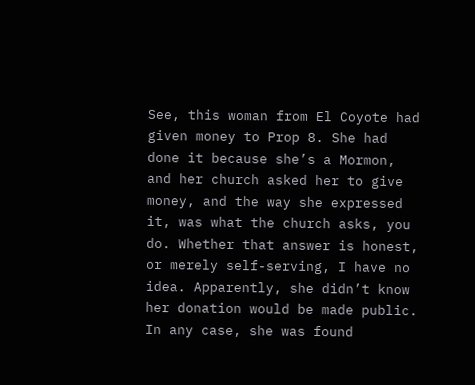See, this woman from El Coyote had given money to Prop 8. She had done it because she’s a Mormon, and her church asked her to give money, and the way she expressed it, was what the church asks, you do. Whether that answer is honest, or merely self-serving, I have no idea. Apparently, she didn’t know her donation would be made public. In any case, she was found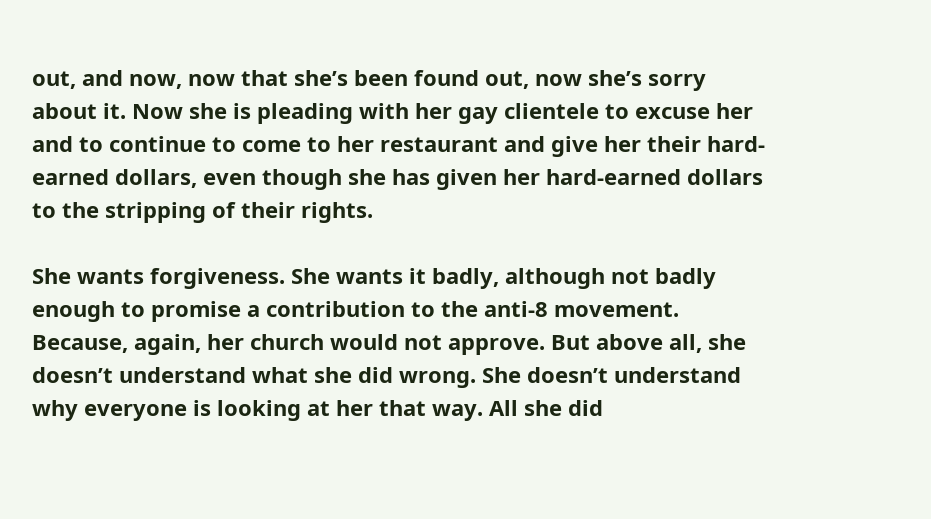out, and now, now that she’s been found out, now she’s sorry about it. Now she is pleading with her gay clientele to excuse her and to continue to come to her restaurant and give her their hard-earned dollars, even though she has given her hard-earned dollars to the stripping of their rights.

She wants forgiveness. She wants it badly, although not badly enough to promise a contribution to the anti-8 movement. Because, again, her church would not approve. But above all, she doesn’t understand what she did wrong. She doesn’t understand why everyone is looking at her that way. All she did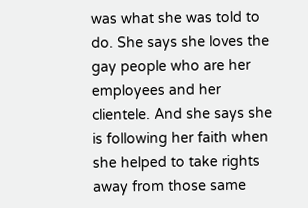was what she was told to do. She says she loves the gay people who are her employees and her clientele. And she says she is following her faith when she helped to take rights away from those same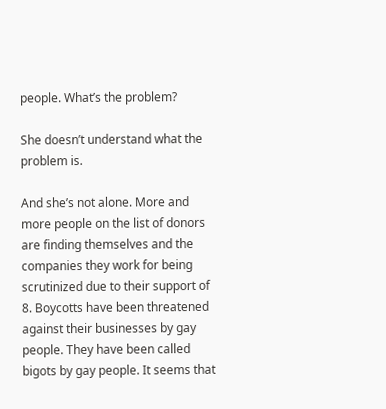people. What’s the problem?

She doesn’t understand what the problem is.

And she’s not alone. More and more people on the list of donors are finding themselves and the companies they work for being scrutinized due to their support of 8. Boycotts have been threatened against their businesses by gay people. They have been called bigots by gay people. It seems that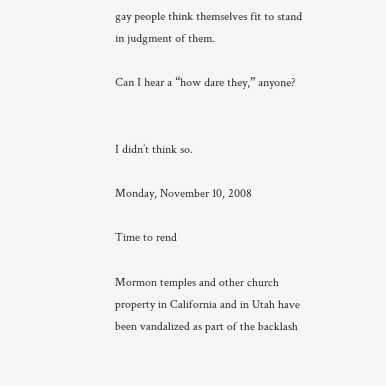gay people think themselves fit to stand in judgment of them.

Can I hear a “how dare they,” anyone?


I didn’t think so.

Monday, November 10, 2008

Time to rend

Mormon temples and other church property in California and in Utah have been vandalized as part of the backlash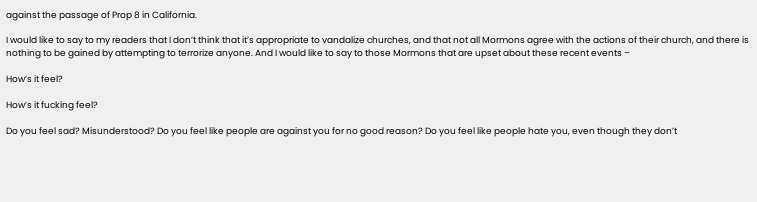against the passage of Prop 8 in California.

I would like to say to my readers that I don’t think that it’s appropriate to vandalize churches, and that not all Mormons agree with the actions of their church, and there is nothing to be gained by attempting to terrorize anyone. And I would like to say to those Mormons that are upset about these recent events –

How’s it feel?

How’s it fucking feel?

Do you feel sad? Misunderstood? Do you feel like people are against you for no good reason? Do you feel like people hate you, even though they don’t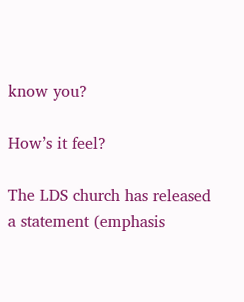know you?

How’s it feel?

The LDS church has released a statement (emphasis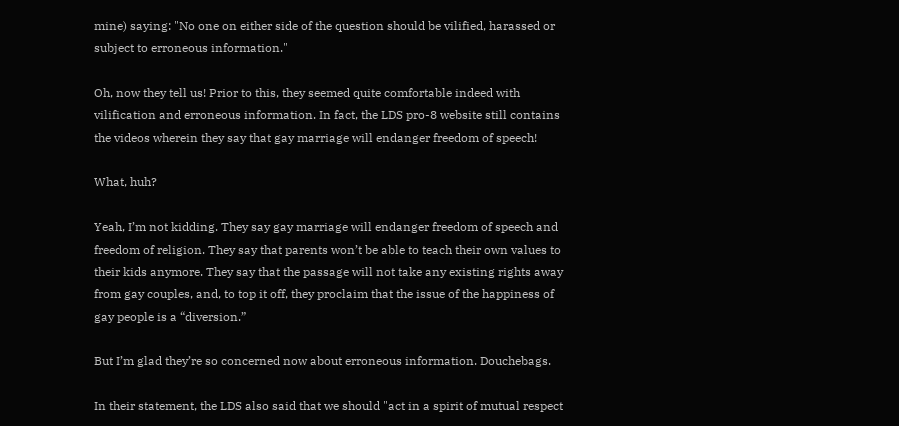mine) saying: "No one on either side of the question should be vilified, harassed or subject to erroneous information."

Oh, now they tell us! Prior to this, they seemed quite comfortable indeed with vilification and erroneous information. In fact, the LDS pro-8 website still contains the videos wherein they say that gay marriage will endanger freedom of speech!

What, huh?

Yeah, I’m not kidding. They say gay marriage will endanger freedom of speech and freedom of religion. They say that parents won’t be able to teach their own values to their kids anymore. They say that the passage will not take any existing rights away from gay couples, and, to top it off, they proclaim that the issue of the happiness of gay people is a “diversion.”

But I’m glad they’re so concerned now about erroneous information. Douchebags.

In their statement, the LDS also said that we should "act in a spirit of mutual respect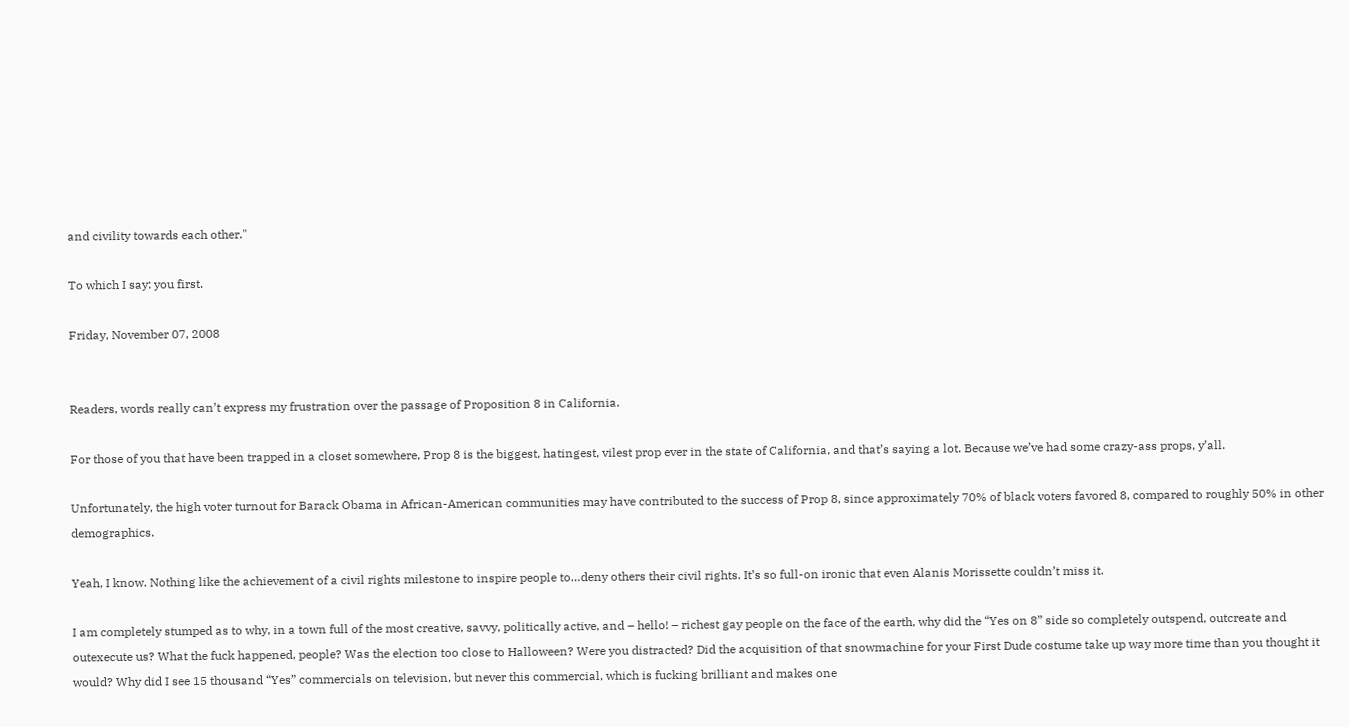and civility towards each other."

To which I say: you first.

Friday, November 07, 2008


Readers, words really can’t express my frustration over the passage of Proposition 8 in California.

For those of you that have been trapped in a closet somewhere, Prop 8 is the biggest, hatingest, vilest prop ever in the state of California, and that’s saying a lot. Because we’ve had some crazy-ass props, y’all.

Unfortunately, the high voter turnout for Barack Obama in African-American communities may have contributed to the success of Prop 8, since approximately 70% of black voters favored 8, compared to roughly 50% in other demographics.

Yeah, I know. Nothing like the achievement of a civil rights milestone to inspire people to…deny others their civil rights. It’s so full-on ironic that even Alanis Morissette couldn’t miss it.

I am completely stumped as to why, in a town full of the most creative, savvy, politically active, and – hello! – richest gay people on the face of the earth, why did the “Yes on 8” side so completely outspend, outcreate and outexecute us? What the fuck happened, people? Was the election too close to Halloween? Were you distracted? Did the acquisition of that snowmachine for your First Dude costume take up way more time than you thought it would? Why did I see 15 thousand “Yes” commercials on television, but never this commercial, which is fucking brilliant and makes one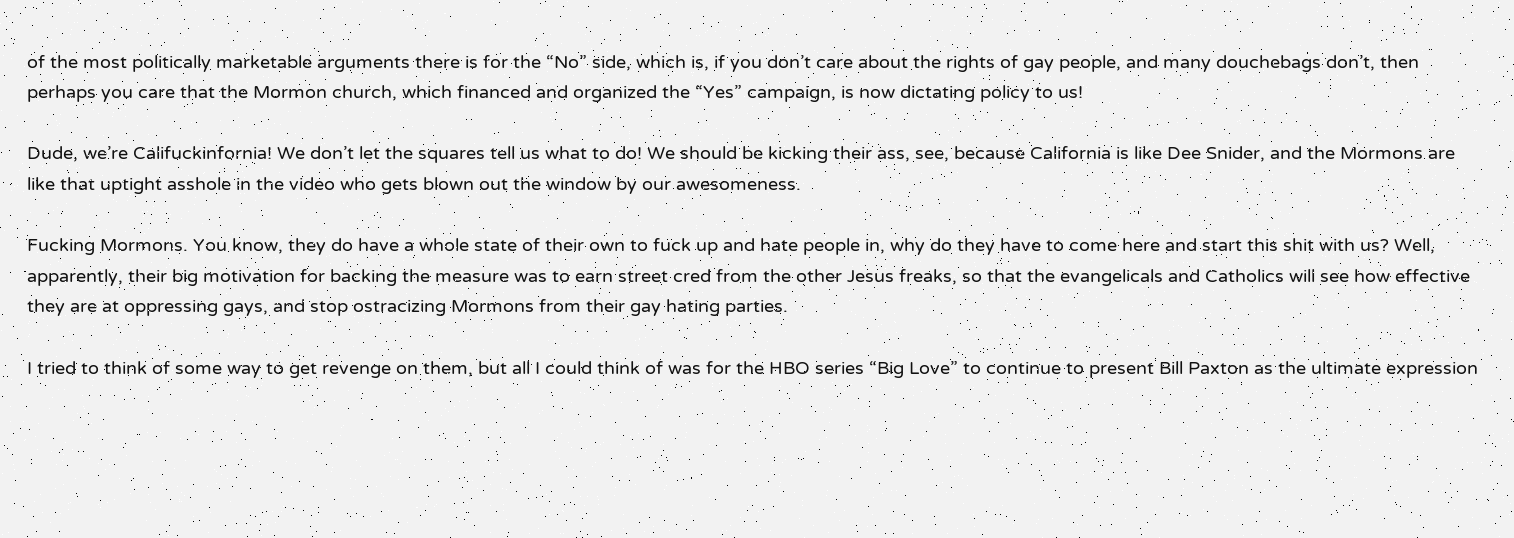of the most politically marketable arguments there is for the “No” side, which is, if you don’t care about the rights of gay people, and many douchebags don’t, then perhaps you care that the Mormon church, which financed and organized the “Yes” campaign, is now dictating policy to us!

Dude, we’re Califuckinfornia! We don’t let the squares tell us what to do! We should be kicking their ass, see, because California is like Dee Snider, and the Mormons are like that uptight asshole in the video who gets blown out the window by our awesomeness.

Fucking Mormons. You know, they do have a whole state of their own to fuck up and hate people in, why do they have to come here and start this shit with us? Well, apparently, their big motivation for backing the measure was to earn street cred from the other Jesus freaks, so that the evangelicals and Catholics will see how effective they are at oppressing gays, and stop ostracizing Mormons from their gay hating parties.

I tried to think of some way to get revenge on them, but all I could think of was for the HBO series “Big Love” to continue to present Bill Paxton as the ultimate expression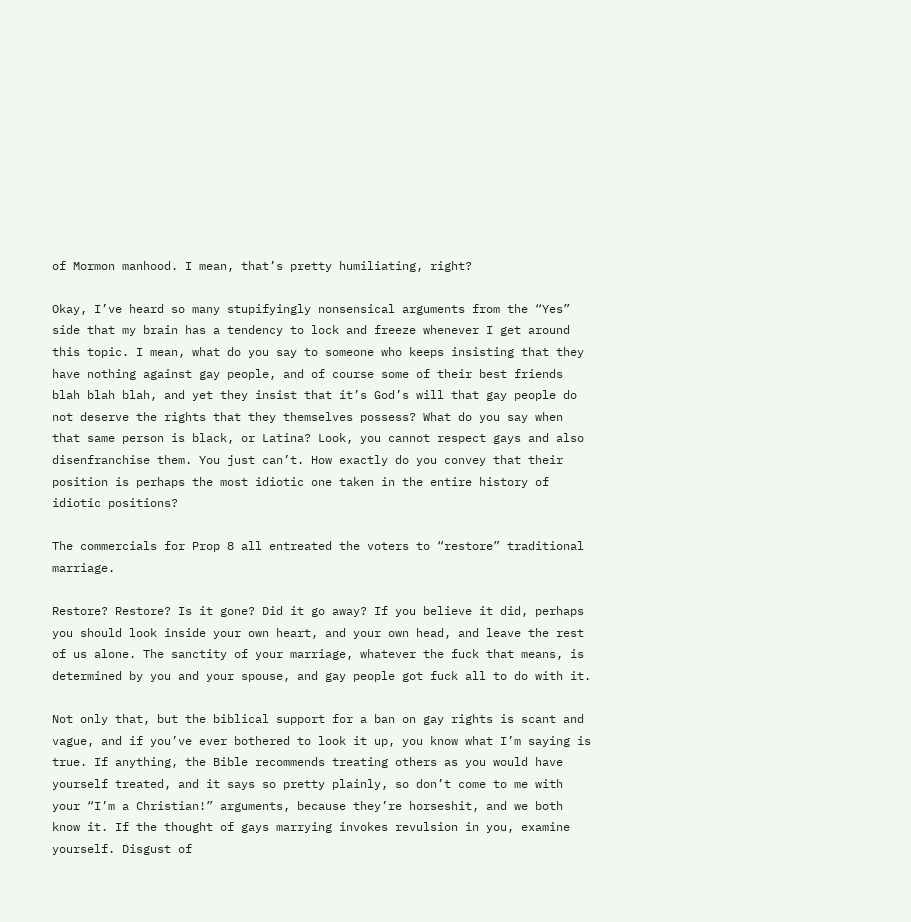of Mormon manhood. I mean, that’s pretty humiliating, right?

Okay, I’ve heard so many stupifyingly nonsensical arguments from the “Yes” side that my brain has a tendency to lock and freeze whenever I get around this topic. I mean, what do you say to someone who keeps insisting that they have nothing against gay people, and of course some of their best friends blah blah blah, and yet they insist that it’s God’s will that gay people do not deserve the rights that they themselves possess? What do you say when that same person is black, or Latina? Look, you cannot respect gays and also disenfranchise them. You just can’t. How exactly do you convey that their position is perhaps the most idiotic one taken in the entire history of idiotic positions?

The commercials for Prop 8 all entreated the voters to “restore” traditional marriage.

Restore? Restore? Is it gone? Did it go away? If you believe it did, perhaps you should look inside your own heart, and your own head, and leave the rest of us alone. The sanctity of your marriage, whatever the fuck that means, is determined by you and your spouse, and gay people got fuck all to do with it.

Not only that, but the biblical support for a ban on gay rights is scant and vague, and if you’ve ever bothered to look it up, you know what I’m saying is true. If anything, the Bible recommends treating others as you would have yourself treated, and it says so pretty plainly, so don’t come to me with your “I’m a Christian!” arguments, because they’re horseshit, and we both know it. If the thought of gays marrying invokes revulsion in you, examine yourself. Disgust of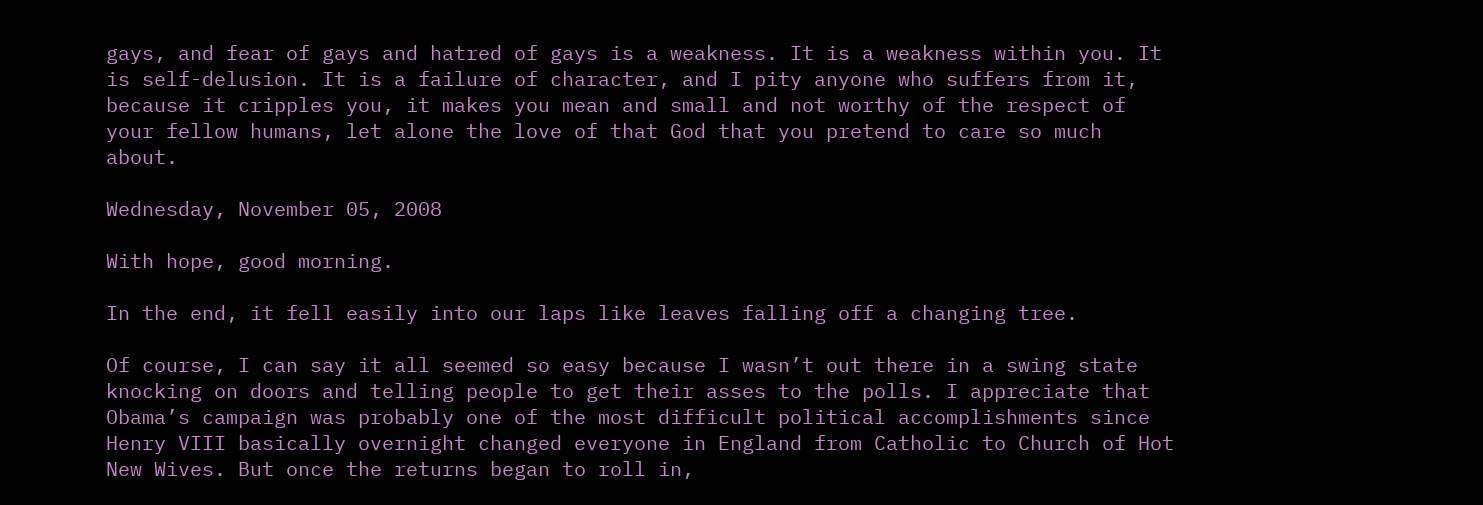gays, and fear of gays and hatred of gays is a weakness. It is a weakness within you. It is self-delusion. It is a failure of character, and I pity anyone who suffers from it, because it cripples you, it makes you mean and small and not worthy of the respect of your fellow humans, let alone the love of that God that you pretend to care so much about.

Wednesday, November 05, 2008

With hope, good morning.

In the end, it fell easily into our laps like leaves falling off a changing tree.

Of course, I can say it all seemed so easy because I wasn’t out there in a swing state knocking on doors and telling people to get their asses to the polls. I appreciate that Obama’s campaign was probably one of the most difficult political accomplishments since Henry VIII basically overnight changed everyone in England from Catholic to Church of Hot New Wives. But once the returns began to roll in,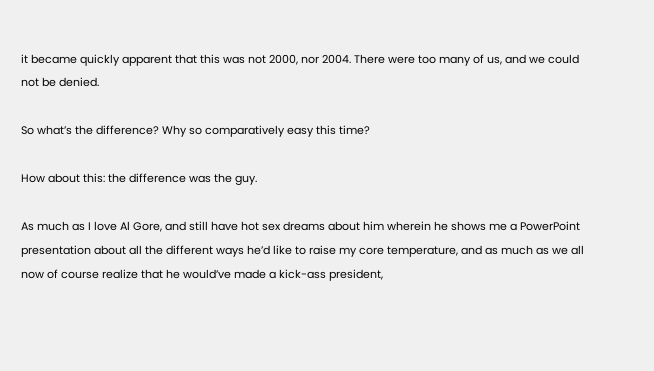it became quickly apparent that this was not 2000, nor 2004. There were too many of us, and we could not be denied.

So what’s the difference? Why so comparatively easy this time?

How about this: the difference was the guy.

As much as I love Al Gore, and still have hot sex dreams about him wherein he shows me a PowerPoint presentation about all the different ways he’d like to raise my core temperature, and as much as we all now of course realize that he would’ve made a kick-ass president,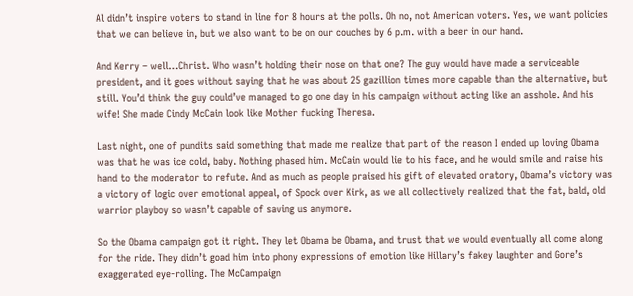Al didn’t inspire voters to stand in line for 8 hours at the polls. Oh no, not American voters. Yes, we want policies that we can believe in, but we also want to be on our couches by 6 p.m. with a beer in our hand.

And Kerry – well…Christ. Who wasn’t holding their nose on that one? The guy would have made a serviceable president, and it goes without saying that he was about 25 gazillion times more capable than the alternative, but still. You’d think the guy could’ve managed to go one day in his campaign without acting like an asshole. And his wife! She made Cindy McCain look like Mother fucking Theresa.

Last night, one of pundits said something that made me realize that part of the reason I ended up loving Obama was that he was ice cold, baby. Nothing phased him. McCain would lie to his face, and he would smile and raise his hand to the moderator to refute. And as much as people praised his gift of elevated oratory, Obama’s victory was a victory of logic over emotional appeal, of Spock over Kirk, as we all collectively realized that the fat, bald, old warrior playboy so wasn’t capable of saving us anymore.

So the Obama campaign got it right. They let Obama be Obama, and trust that we would eventually all come along for the ride. They didn’t goad him into phony expressions of emotion like Hillary’s fakey laughter and Gore’s exaggerated eye-rolling. The McCampaign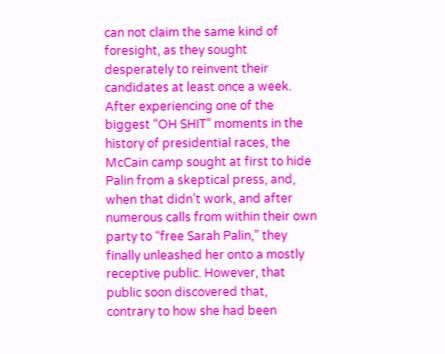can not claim the same kind of foresight, as they sought desperately to reinvent their candidates at least once a week. After experiencing one of the biggest “OH SHIT” moments in the history of presidential races, the McCain camp sought at first to hide Palin from a skeptical press, and, when that didn’t work, and after numerous calls from within their own party to “free Sarah Palin,” they finally unleashed her onto a mostly receptive public. However, that public soon discovered that, contrary to how she had been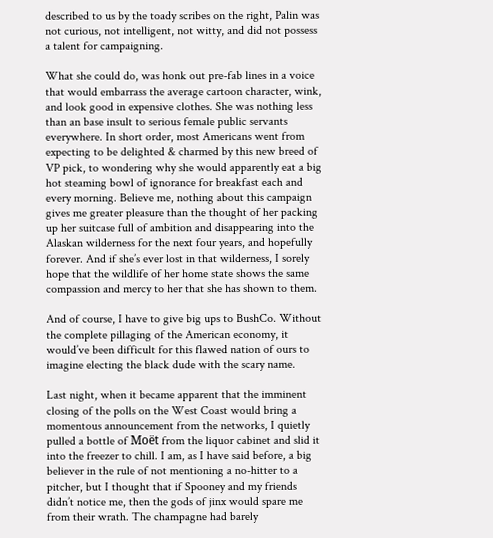described to us by the toady scribes on the right, Palin was not curious, not intelligent, not witty, and did not possess a talent for campaigning.

What she could do, was honk out pre-fab lines in a voice that would embarrass the average cartoon character, wink, and look good in expensive clothes. She was nothing less than an base insult to serious female public servants everywhere. In short order, most Americans went from expecting to be delighted & charmed by this new breed of VP pick, to wondering why she would apparently eat a big hot steaming bowl of ignorance for breakfast each and every morning. Believe me, nothing about this campaign gives me greater pleasure than the thought of her packing up her suitcase full of ambition and disappearing into the Alaskan wilderness for the next four years, and hopefully forever. And if she’s ever lost in that wilderness, I sorely hope that the wildlife of her home state shows the same compassion and mercy to her that she has shown to them.

And of course, I have to give big ups to BushCo. Without the complete pillaging of the American economy, it would’ve been difficult for this flawed nation of ours to imagine electing the black dude with the scary name.

Last night, when it became apparent that the imminent closing of the polls on the West Coast would bring a momentous announcement from the networks, I quietly pulled a bottle of Moët from the liquor cabinet and slid it into the freezer to chill. I am, as I have said before, a big believer in the rule of not mentioning a no-hitter to a pitcher, but I thought that if Spooney and my friends didn’t notice me, then the gods of jinx would spare me from their wrath. The champagne had barely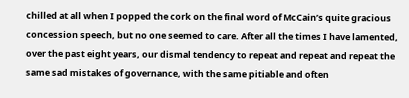chilled at all when I popped the cork on the final word of McCain’s quite gracious concession speech, but no one seemed to care. After all the times I have lamented, over the past eight years, our dismal tendency to repeat and repeat and repeat the same sad mistakes of governance, with the same pitiable and often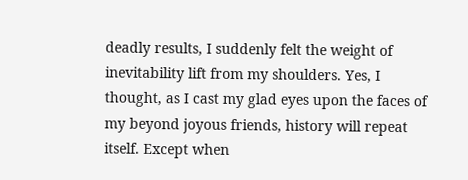deadly results, I suddenly felt the weight of inevitability lift from my shoulders. Yes, I thought, as I cast my glad eyes upon the faces of my beyond joyous friends, history will repeat itself. Except when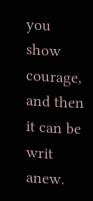you show courage, and then it can be writ anew.